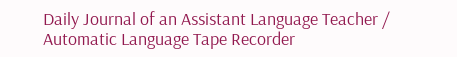Daily Journal of an Assistant Language Teacher / Automatic Language Tape Recorder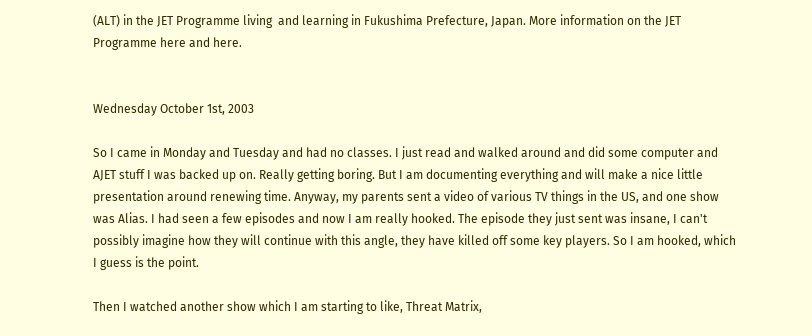(ALT) in the JET Programme living  and learning in Fukushima Prefecture, Japan. More information on the JET Programme here and here.


Wednesday October 1st, 2003

So I came in Monday and Tuesday and had no classes. I just read and walked around and did some computer and AJET stuff I was backed up on. Really getting boring. But I am documenting everything and will make a nice little presentation around renewing time. Anyway, my parents sent a video of various TV things in the US, and one show was Alias. I had seen a few episodes and now I am really hooked. The episode they just sent was insane, I can't possibly imagine how they will continue with this angle, they have killed off some key players. So I am hooked, which I guess is the point.

Then I watched another show which I am starting to like, Threat Matrix,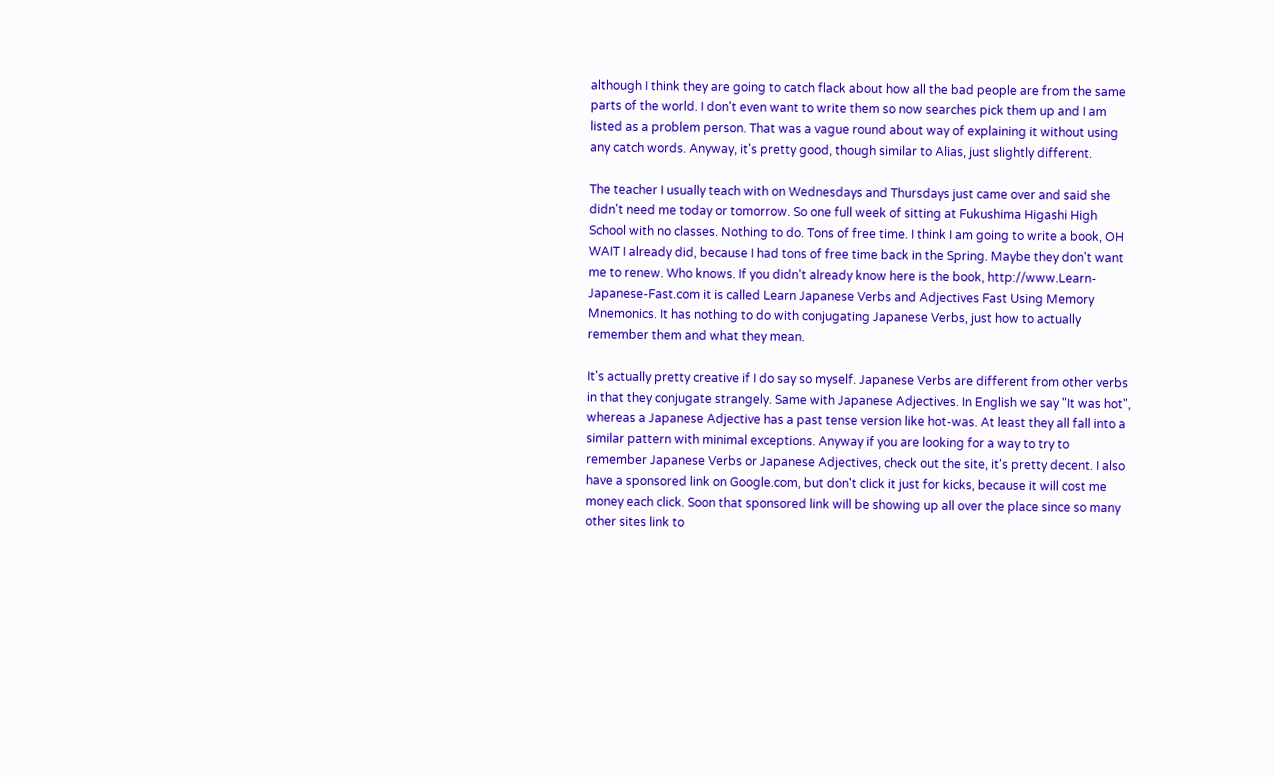although I think they are going to catch flack about how all the bad people are from the same parts of the world. I don't even want to write them so now searches pick them up and I am listed as a problem person. That was a vague round about way of explaining it without using any catch words. Anyway, it's pretty good, though similar to Alias, just slightly different.

The teacher I usually teach with on Wednesdays and Thursdays just came over and said she didn't need me today or tomorrow. So one full week of sitting at Fukushima Higashi High School with no classes. Nothing to do. Tons of free time. I think I am going to write a book, OH WAIT I already did, because I had tons of free time back in the Spring. Maybe they don't want me to renew. Who knows. If you didn't already know here is the book, http://www.Learn-Japanese-Fast.com it is called Learn Japanese Verbs and Adjectives Fast Using Memory Mnemonics. It has nothing to do with conjugating Japanese Verbs, just how to actually remember them and what they mean.

It's actually pretty creative if I do say so myself. Japanese Verbs are different from other verbs in that they conjugate strangely. Same with Japanese Adjectives. In English we say "It was hot", whereas a Japanese Adjective has a past tense version like hot-was. At least they all fall into a similar pattern with minimal exceptions. Anyway if you are looking for a way to try to remember Japanese Verbs or Japanese Adjectives, check out the site, it's pretty decent. I also have a sponsored link on Google.com, but don't click it just for kicks, because it will cost me money each click. Soon that sponsored link will be showing up all over the place since so many other sites link to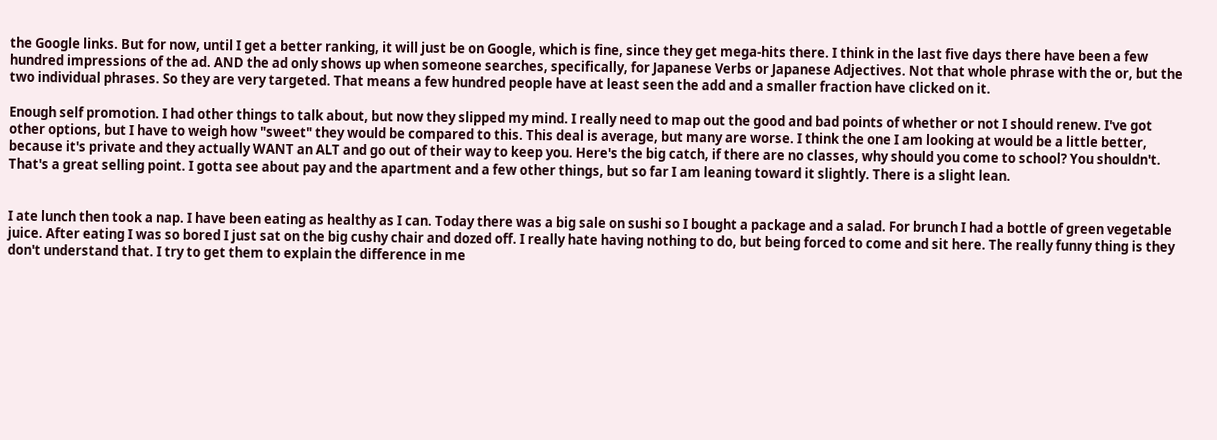the Google links. But for now, until I get a better ranking, it will just be on Google, which is fine, since they get mega-hits there. I think in the last five days there have been a few hundred impressions of the ad. AND the ad only shows up when someone searches, specifically, for Japanese Verbs or Japanese Adjectives. Not that whole phrase with the or, but the two individual phrases. So they are very targeted. That means a few hundred people have at least seen the add and a smaller fraction have clicked on it.

Enough self promotion. I had other things to talk about, but now they slipped my mind. I really need to map out the good and bad points of whether or not I should renew. I've got other options, but I have to weigh how "sweet" they would be compared to this. This deal is average, but many are worse. I think the one I am looking at would be a little better, because it's private and they actually WANT an ALT and go out of their way to keep you. Here's the big catch, if there are no classes, why should you come to school? You shouldn't. That's a great selling point. I gotta see about pay and the apartment and a few other things, but so far I am leaning toward it slightly. There is a slight lean.


I ate lunch then took a nap. I have been eating as healthy as I can. Today there was a big sale on sushi so I bought a package and a salad. For brunch I had a bottle of green vegetable juice. After eating I was so bored I just sat on the big cushy chair and dozed off. I really hate having nothing to do, but being forced to come and sit here. The really funny thing is they don't understand that. I try to get them to explain the difference in me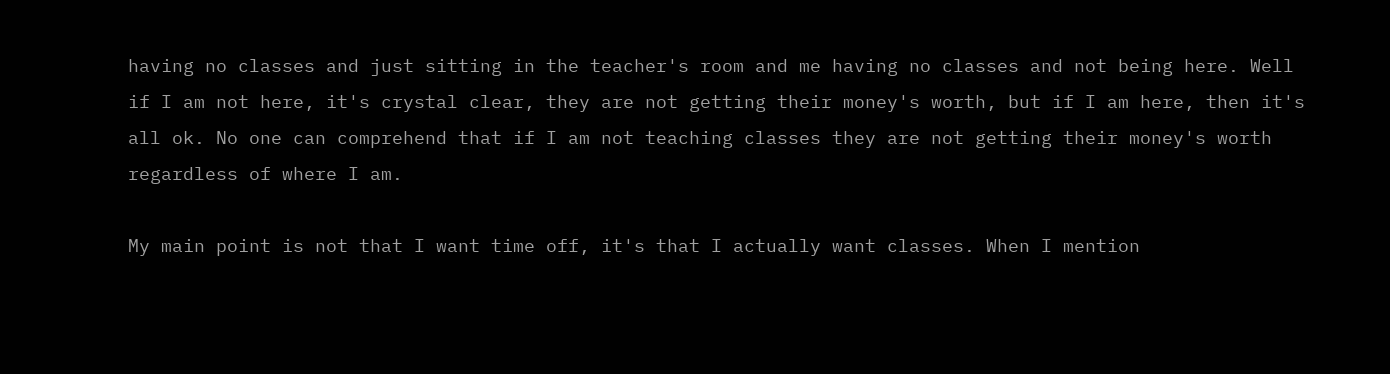having no classes and just sitting in the teacher's room and me having no classes and not being here. Well if I am not here, it's crystal clear, they are not getting their money's worth, but if I am here, then it's all ok. No one can comprehend that if I am not teaching classes they are not getting their money's worth regardless of where I am.

My main point is not that I want time off, it's that I actually want classes. When I mention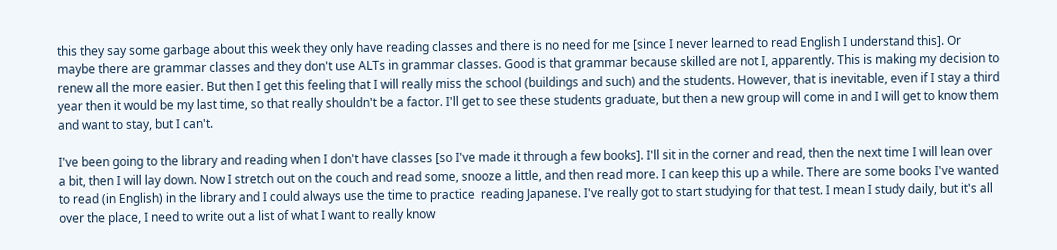this they say some garbage about this week they only have reading classes and there is no need for me [since I never learned to read English I understand this]. Or maybe there are grammar classes and they don't use ALTs in grammar classes. Good is that grammar because skilled are not I, apparently. This is making my decision to renew all the more easier. But then I get this feeling that I will really miss the school (buildings and such) and the students. However, that is inevitable, even if I stay a third year then it would be my last time, so that really shouldn't be a factor. I'll get to see these students graduate, but then a new group will come in and I will get to know them and want to stay, but I can't.

I've been going to the library and reading when I don't have classes [so I've made it through a few books]. I'll sit in the corner and read, then the next time I will lean over a bit, then I will lay down. Now I stretch out on the couch and read some, snooze a little, and then read more. I can keep this up a while. There are some books I've wanted to read (in English) in the library and I could always use the time to practice  reading Japanese. I've really got to start studying for that test. I mean I study daily, but it's all over the place, I need to write out a list of what I want to really know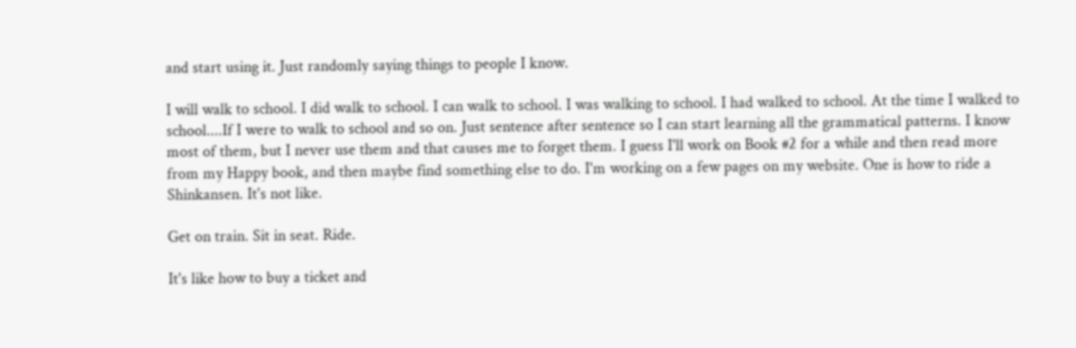and start using it. Just randomly saying things to people I know.

I will walk to school. I did walk to school. I can walk to school. I was walking to school. I had walked to school. At the time I walked to school....If I were to walk to school and so on. Just sentence after sentence so I can start learning all the grammatical patterns. I know most of them, but I never use them and that causes me to forget them. I guess I'll work on Book #2 for a while and then read more from my Happy book, and then maybe find something else to do. I'm working on a few pages on my website. One is how to ride a Shinkansen. It's not like.

Get on train. Sit in seat. Ride.

It's like how to buy a ticket and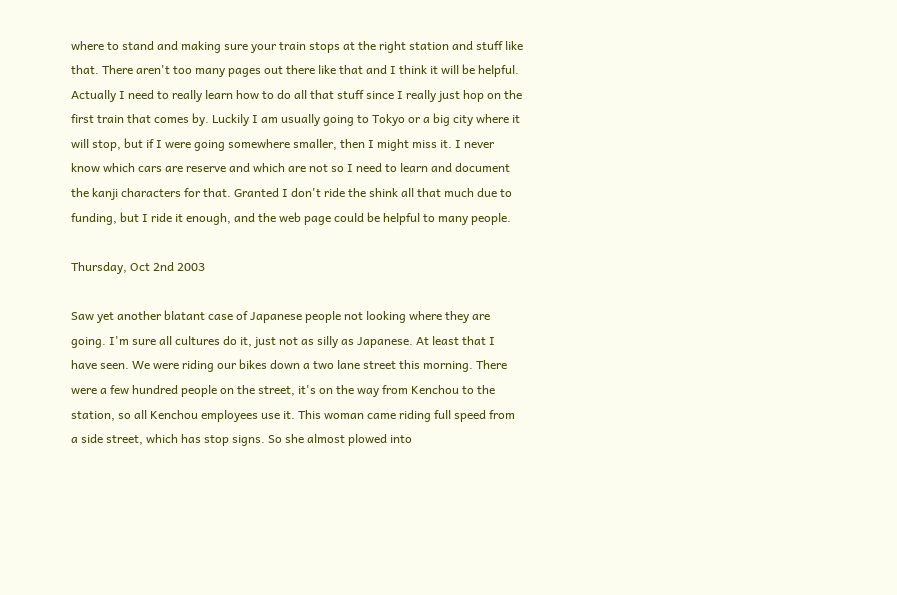where to stand and making sure your train stops at the right station and stuff like that. There aren't too many pages out there like that and I think it will be helpful. Actually I need to really learn how to do all that stuff since I really just hop on the first train that comes by. Luckily I am usually going to Tokyo or a big city where it will stop, but if I were going somewhere smaller, then I might miss it. I never know which cars are reserve and which are not so I need to learn and document the kanji characters for that. Granted I don't ride the shink all that much due to funding, but I ride it enough, and the web page could be helpful to many people.

Thursday, Oct 2nd 2003

Saw yet another blatant case of Japanese people not looking where they are going. I'm sure all cultures do it, just not as silly as Japanese. At least that I have seen. We were riding our bikes down a two lane street this morning. There were a few hundred people on the street, it's on the way from Kenchou to the station, so all Kenchou employees use it. This woman came riding full speed from a side street, which has stop signs. So she almost plowed into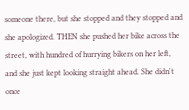someone there, but she stopped and they stopped and she apologized. THEN she pushed her bike across the street, with hundred of hurrying bikers on her left, and she just kept looking straight ahead. She didn't once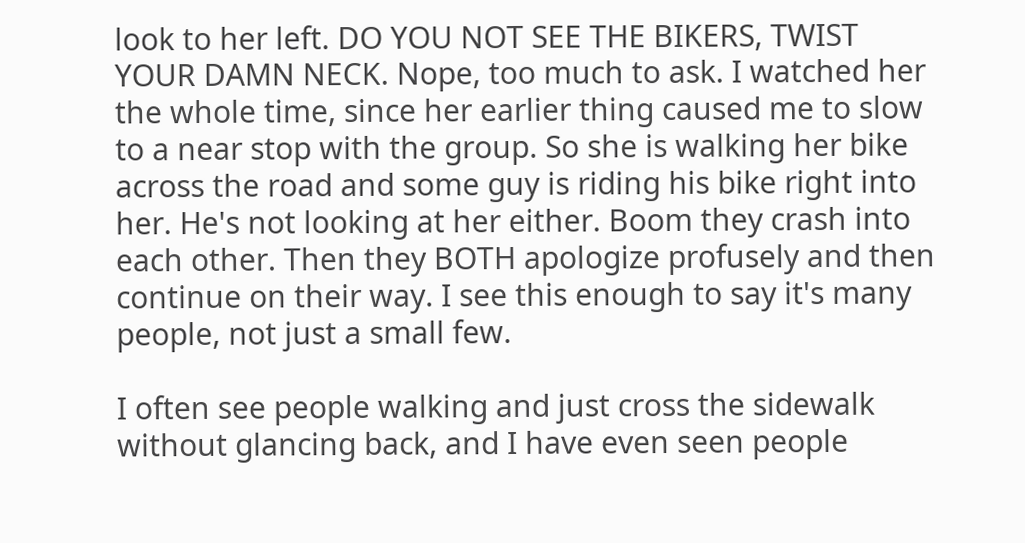look to her left. DO YOU NOT SEE THE BIKERS, TWIST YOUR DAMN NECK. Nope, too much to ask. I watched her the whole time, since her earlier thing caused me to slow to a near stop with the group. So she is walking her bike across the road and some guy is riding his bike right into her. He's not looking at her either. Boom they crash into each other. Then they BOTH apologize profusely and then continue on their way. I see this enough to say it's many people, not just a small few.

I often see people walking and just cross the sidewalk without glancing back, and I have even seen people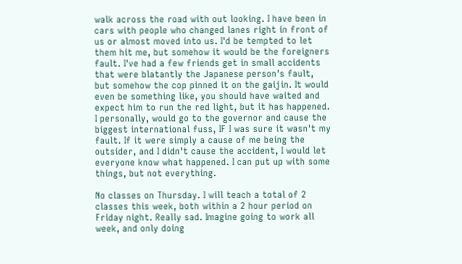walk across the road with out looking. I have been in cars with people who changed lanes right in front of us or almost moved into us. I'd be tempted to let them hit me, but somehow it would be the foreigners fault. I've had a few friends get in small accidents that were blatantly the Japanese person's fault, but somehow the cop pinned it on the gaijin. It would even be something like, you should have waited and expect him to run the red light, but it has happened. I personally, would go to the governor and cause the biggest international fuss, IF I was sure it wasn't my fault. If it were simply a cause of me being the outsider, and I didn't cause the accident, I would let everyone know what happened. I can put up with some things, but not everything.

No classes on Thursday. I will teach a total of 2 classes this week, both within a 2 hour period on Friday night. Really sad. Imagine going to work all week, and only doing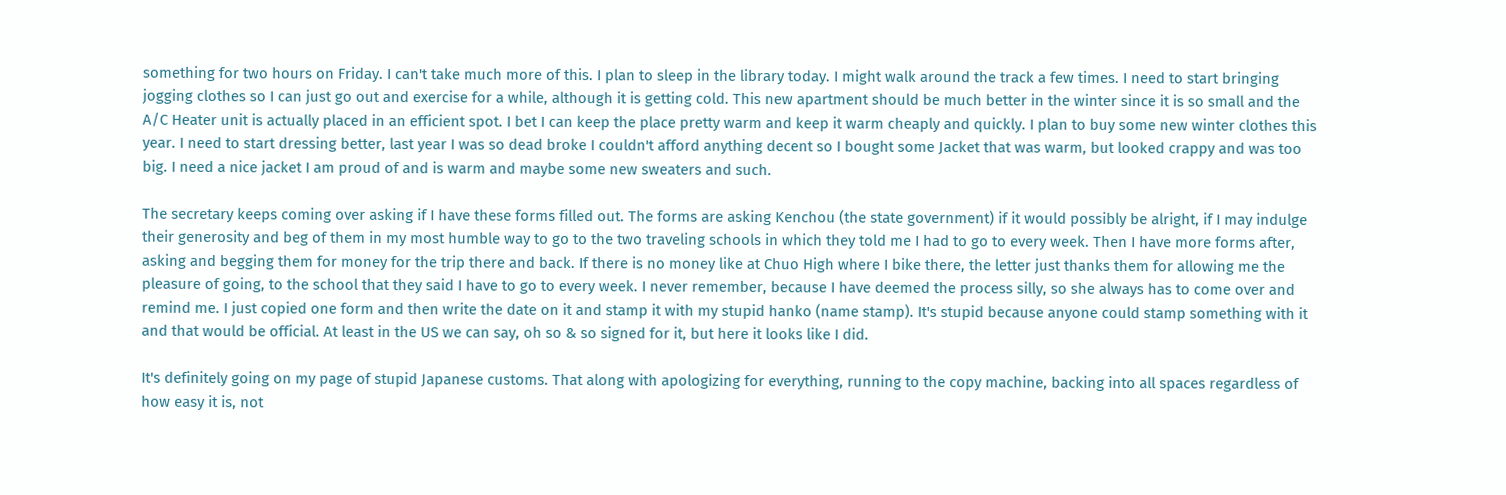something for two hours on Friday. I can't take much more of this. I plan to sleep in the library today. I might walk around the track a few times. I need to start bringing jogging clothes so I can just go out and exercise for a while, although it is getting cold. This new apartment should be much better in the winter since it is so small and the A/C Heater unit is actually placed in an efficient spot. I bet I can keep the place pretty warm and keep it warm cheaply and quickly. I plan to buy some new winter clothes this year. I need to start dressing better, last year I was so dead broke I couldn't afford anything decent so I bought some Jacket that was warm, but looked crappy and was too big. I need a nice jacket I am proud of and is warm and maybe some new sweaters and such.

The secretary keeps coming over asking if I have these forms filled out. The forms are asking Kenchou (the state government) if it would possibly be alright, if I may indulge their generosity and beg of them in my most humble way to go to the two traveling schools in which they told me I had to go to every week. Then I have more forms after, asking and begging them for money for the trip there and back. If there is no money like at Chuo High where I bike there, the letter just thanks them for allowing me the pleasure of going, to the school that they said I have to go to every week. I never remember, because I have deemed the process silly, so she always has to come over and remind me. I just copied one form and then write the date on it and stamp it with my stupid hanko (name stamp). It's stupid because anyone could stamp something with it and that would be official. At least in the US we can say, oh so & so signed for it, but here it looks like I did.

It's definitely going on my page of stupid Japanese customs. That along with apologizing for everything, running to the copy machine, backing into all spaces regardless of how easy it is, not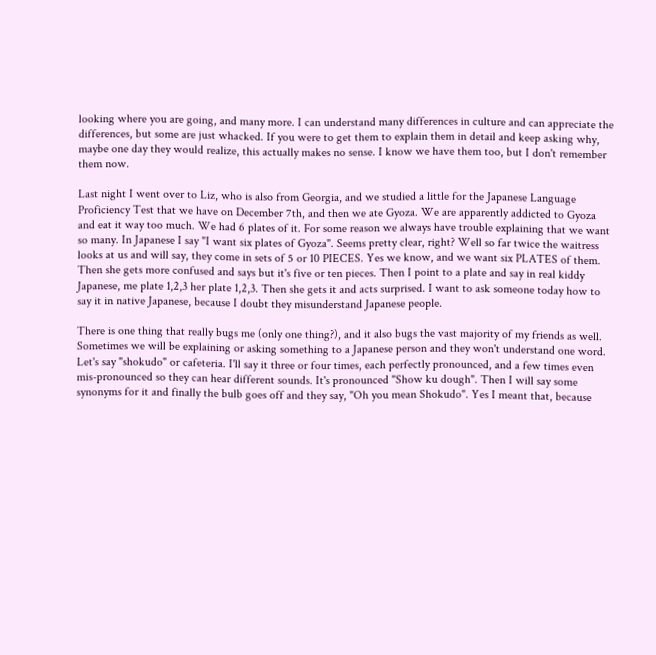looking where you are going, and many more. I can understand many differences in culture and can appreciate the differences, but some are just whacked. If you were to get them to explain them in detail and keep asking why, maybe one day they would realize, this actually makes no sense. I know we have them too, but I don't remember them now.

Last night I went over to Liz, who is also from Georgia, and we studied a little for the Japanese Language Proficiency Test that we have on December 7th, and then we ate Gyoza. We are apparently addicted to Gyoza and eat it way too much. We had 6 plates of it. For some reason we always have trouble explaining that we want so many. In Japanese I say "I want six plates of Gyoza". Seems pretty clear, right? Well so far twice the waitress looks at us and will say, they come in sets of 5 or 10 PIECES. Yes we know, and we want six PLATES of them. Then she gets more confused and says but it's five or ten pieces. Then I point to a plate and say in real kiddy Japanese, me plate 1,2,3 her plate 1,2,3. Then she gets it and acts surprised. I want to ask someone today how to say it in native Japanese, because I doubt they misunderstand Japanese people.

There is one thing that really bugs me (only one thing?), and it also bugs the vast majority of my friends as well. Sometimes we will be explaining or asking something to a Japanese person and they won't understand one word. Let's say "shokudo" or cafeteria. I'll say it three or four times, each perfectly pronounced, and a few times even mis-pronounced so they can hear different sounds. It's pronounced "Show ku dough". Then I will say some synonyms for it and finally the bulb goes off and they say, "Oh you mean Shokudo". Yes I meant that, because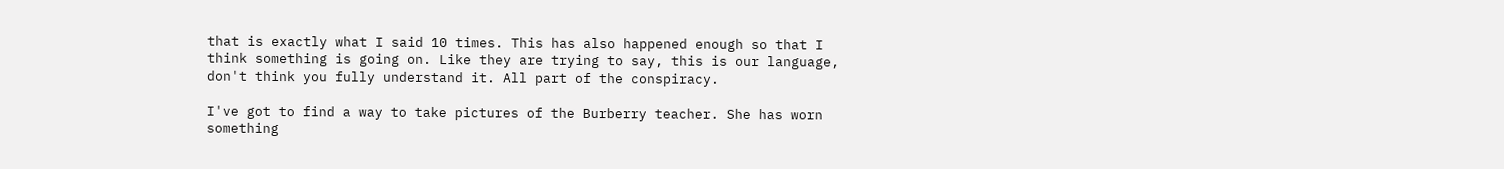that is exactly what I said 10 times. This has also happened enough so that I think something is going on. Like they are trying to say, this is our language, don't think you fully understand it. All part of the conspiracy.

I've got to find a way to take pictures of the Burberry teacher. She has worn something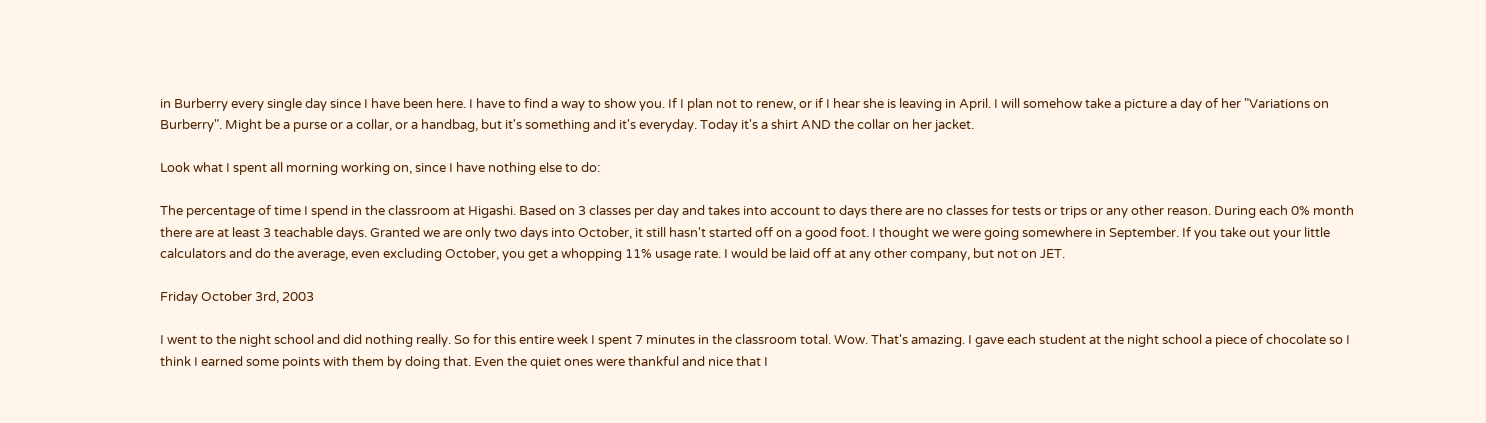in Burberry every single day since I have been here. I have to find a way to show you. If I plan not to renew, or if I hear she is leaving in April. I will somehow take a picture a day of her "Variations on Burberry". Might be a purse or a collar, or a handbag, but it's something and it's everyday. Today it's a shirt AND the collar on her jacket.

Look what I spent all morning working on, since I have nothing else to do:

The percentage of time I spend in the classroom at Higashi. Based on 3 classes per day and takes into account to days there are no classes for tests or trips or any other reason. During each 0% month there are at least 3 teachable days. Granted we are only two days into October, it still hasn't started off on a good foot. I thought we were going somewhere in September. If you take out your little calculators and do the average, even excluding October, you get a whopping 11% usage rate. I would be laid off at any other company, but not on JET.

Friday October 3rd, 2003

I went to the night school and did nothing really. So for this entire week I spent 7 minutes in the classroom total. Wow. That's amazing. I gave each student at the night school a piece of chocolate so I think I earned some points with them by doing that. Even the quiet ones were thankful and nice that I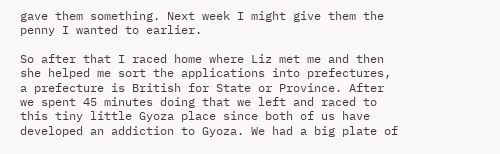gave them something. Next week I might give them the penny I wanted to earlier.

So after that I raced home where Liz met me and then she helped me sort the applications into prefectures, a prefecture is British for State or Province. After we spent 45 minutes doing that we left and raced to this tiny little Gyoza place since both of us have developed an addiction to Gyoza. We had a big plate of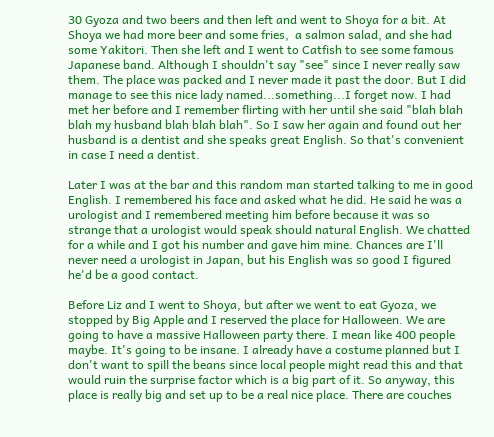30 Gyoza and two beers and then left and went to Shoya for a bit. At Shoya we had more beer and some fries,  a salmon salad, and she had some Yakitori. Then she left and I went to Catfish to see some famous Japanese band. Although I shouldn't say "see" since I never really saw them. The place was packed and I never made it past the door. But I did manage to see this nice lady named...something...I forget now. I had met her before and I remember flirting with her until she said "blah blah blah my husband blah blah blah". So I saw her again and found out her husband is a dentist and she speaks great English. So that's convenient in case I need a dentist.

Later I was at the bar and this random man started talking to me in good English. I remembered his face and asked what he did. He said he was a urologist and I remembered meeting him before because it was so strange that a urologist would speak should natural English. We chatted for a while and I got his number and gave him mine. Chances are I'll never need a urologist in Japan, but his English was so good I figured he'd be a good contact.

Before Liz and I went to Shoya, but after we went to eat Gyoza, we stopped by Big Apple and I reserved the place for Halloween. We are going to have a massive Halloween party there. I mean like 400 people maybe. It's going to be insane. I already have a costume planned but I don't want to spill the beans since local people might read this and that would ruin the surprise factor which is a big part of it. So anyway, this place is really big and set up to be a real nice place. There are couches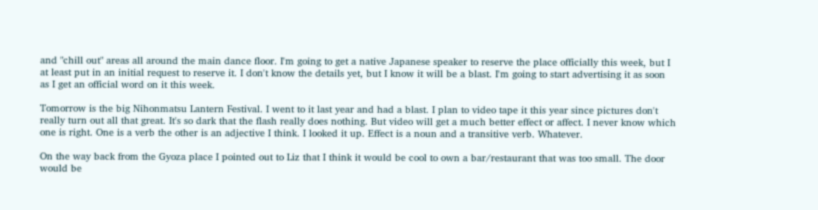and "chill out" areas all around the main dance floor. I'm going to get a native Japanese speaker to reserve the place officially this week, but I at least put in an initial request to reserve it. I don't know the details yet, but I know it will be a blast. I'm going to start advertising it as soon as I get an official word on it this week.

Tomorrow is the big Nihonmatsu Lantern Festival. I went to it last year and had a blast. I plan to video tape it this year since pictures don't really turn out all that great. It's so dark that the flash really does nothing. But video will get a much better effect or affect. I never know which one is right. One is a verb the other is an adjective I think. I looked it up. Effect is a noun and a transitive verb. Whatever.

On the way back from the Gyoza place I pointed out to Liz that I think it would be cool to own a bar/restaurant that was too small. The door would be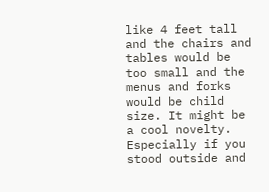like 4 feet tall and the chairs and tables would be too small and the menus and forks would be child size. It might be a cool novelty. Especially if you stood outside and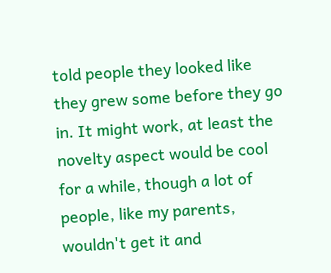told people they looked like they grew some before they go in. It might work, at least the novelty aspect would be cool for a while, though a lot of people, like my parents, wouldn't get it and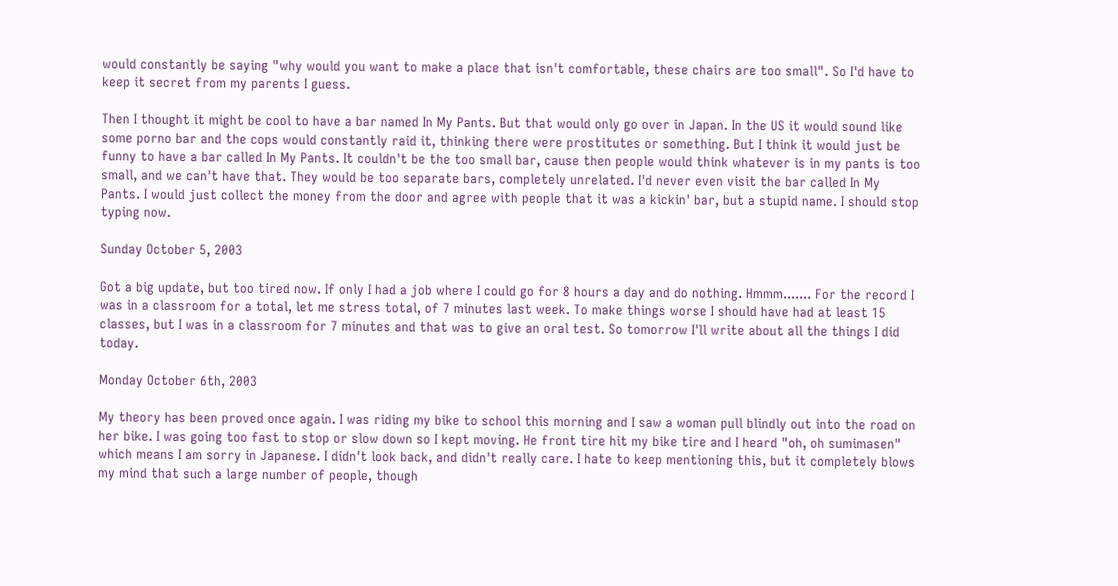would constantly be saying "why would you want to make a place that isn't comfortable, these chairs are too small". So I'd have to keep it secret from my parents I guess.

Then I thought it might be cool to have a bar named In My Pants. But that would only go over in Japan. In the US it would sound like some porno bar and the cops would constantly raid it, thinking there were prostitutes or something. But I think it would just be funny to have a bar called In My Pants. It couldn't be the too small bar, cause then people would think whatever is in my pants is too small, and we can't have that. They would be too separate bars, completely unrelated. I'd never even visit the bar called In My Pants. I would just collect the money from the door and agree with people that it was a kickin' bar, but a stupid name. I should stop typing now.

Sunday October 5, 2003

Got a big update, but too tired now. If only I had a job where I could go for 8 hours a day and do nothing. Hmmm....... For the record I was in a classroom for a total, let me stress total, of 7 minutes last week. To make things worse I should have had at least 15 classes, but I was in a classroom for 7 minutes and that was to give an oral test. So tomorrow I'll write about all the things I did today.

Monday October 6th, 2003

My theory has been proved once again. I was riding my bike to school this morning and I saw a woman pull blindly out into the road on her bike. I was going too fast to stop or slow down so I kept moving. He front tire hit my bike tire and I heard "oh, oh sumimasen" which means I am sorry in Japanese. I didn't look back, and didn't really care. I hate to keep mentioning this, but it completely blows my mind that such a large number of people, though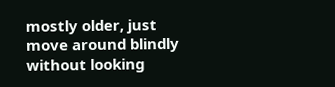mostly older, just move around blindly without looking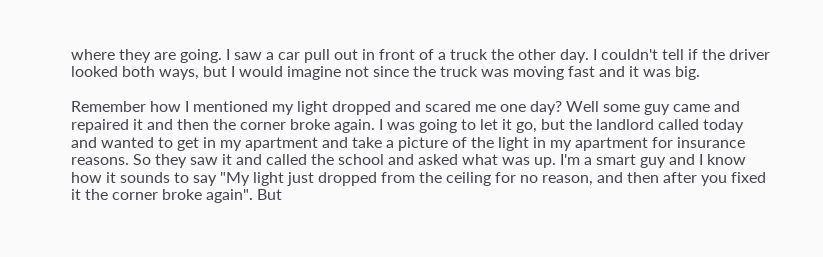where they are going. I saw a car pull out in front of a truck the other day. I couldn't tell if the driver looked both ways, but I would imagine not since the truck was moving fast and it was big.

Remember how I mentioned my light dropped and scared me one day? Well some guy came and repaired it and then the corner broke again. I was going to let it go, but the landlord called today and wanted to get in my apartment and take a picture of the light in my apartment for insurance reasons. So they saw it and called the school and asked what was up. I'm a smart guy and I know how it sounds to say "My light just dropped from the ceiling for no reason, and then after you fixed it the corner broke again". But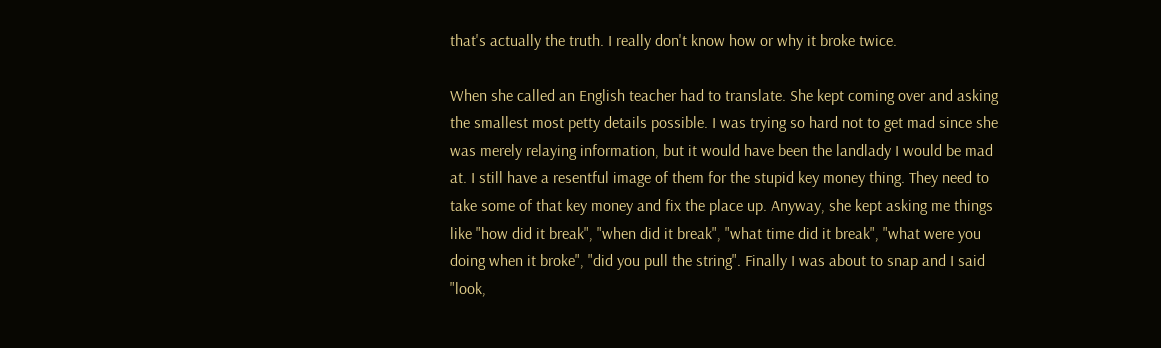that's actually the truth. I really don't know how or why it broke twice.

When she called an English teacher had to translate. She kept coming over and asking the smallest most petty details possible. I was trying so hard not to get mad since she was merely relaying information, but it would have been the landlady I would be mad at. I still have a resentful image of them for the stupid key money thing. They need to take some of that key money and fix the place up. Anyway, she kept asking me things like "how did it break", "when did it break", "what time did it break", "what were you doing when it broke", "did you pull the string". Finally I was about to snap and I said "look,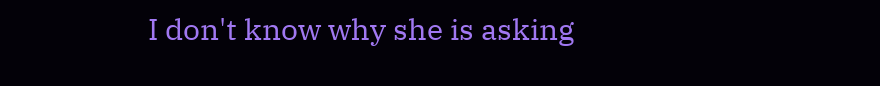I don't know why she is asking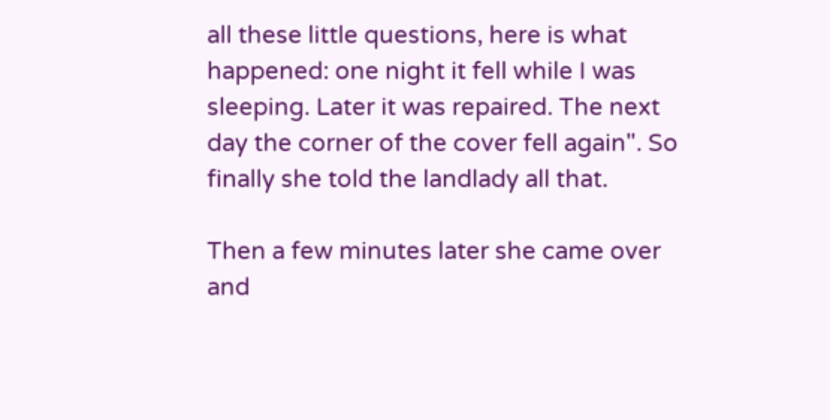all these little questions, here is what happened: one night it fell while I was sleeping. Later it was repaired. The next day the corner of the cover fell again". So finally she told the landlady all that.

Then a few minutes later she came over and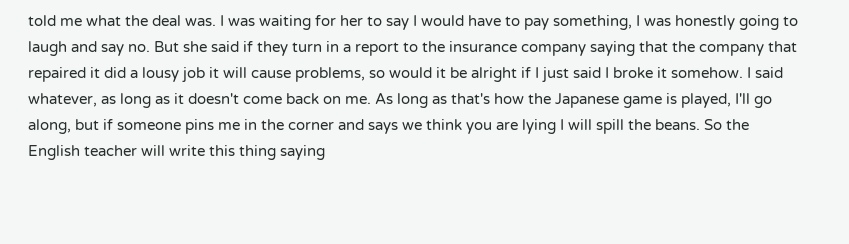told me what the deal was. I was waiting for her to say I would have to pay something, I was honestly going to laugh and say no. But she said if they turn in a report to the insurance company saying that the company that repaired it did a lousy job it will cause problems, so would it be alright if I just said I broke it somehow. I said whatever, as long as it doesn't come back on me. As long as that's how the Japanese game is played, I'll go along, but if someone pins me in the corner and says we think you are lying I will spill the beans. So the English teacher will write this thing saying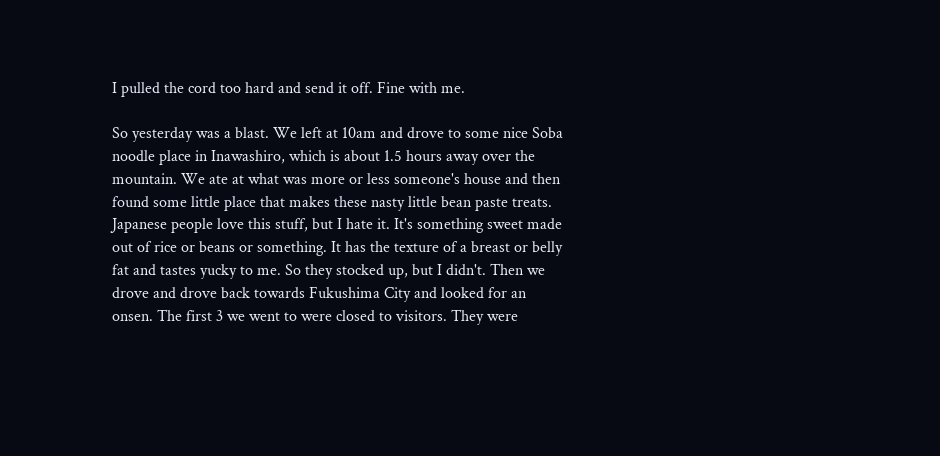I pulled the cord too hard and send it off. Fine with me.

So yesterday was a blast. We left at 10am and drove to some nice Soba noodle place in Inawashiro, which is about 1.5 hours away over the mountain. We ate at what was more or less someone's house and then found some little place that makes these nasty little bean paste treats. Japanese people love this stuff, but I hate it. It's something sweet made out of rice or beans or something. It has the texture of a breast or belly fat and tastes yucky to me. So they stocked up, but I didn't. Then we drove and drove back towards Fukushima City and looked for an onsen. The first 3 we went to were closed to visitors. They were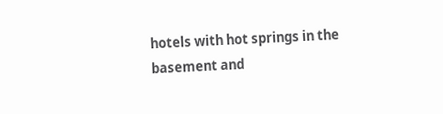hotels with hot springs in the basement and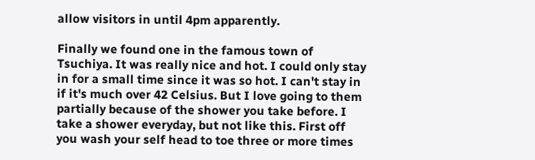allow visitors in until 4pm apparently.

Finally we found one in the famous town of Tsuchiya. It was really nice and hot. I could only stay in for a small time since it was so hot. I can't stay in if it's much over 42 Celsius. But I love going to them partially because of the shower you take before. I take a shower everyday, but not like this. First off you wash your self head to toe three or more times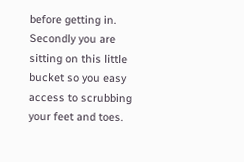before getting in. Secondly you are sitting on this little bucket so you easy access to scrubbing your feet and toes.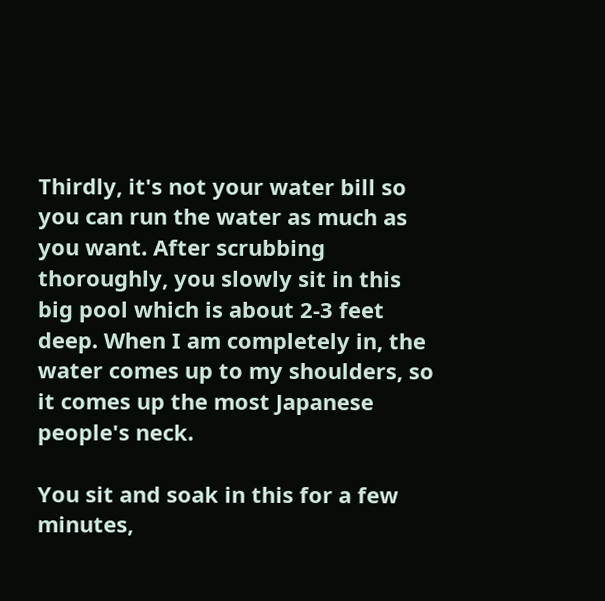Thirdly, it's not your water bill so you can run the water as much as you want. After scrubbing thoroughly, you slowly sit in this big pool which is about 2-3 feet deep. When I am completely in, the water comes up to my shoulders, so it comes up the most Japanese people's neck.

You sit and soak in this for a few minutes,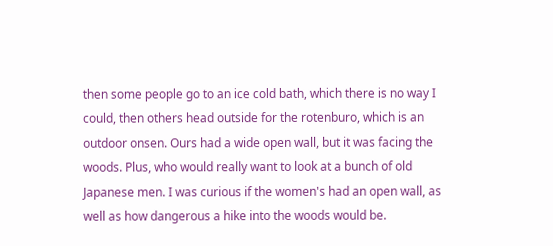then some people go to an ice cold bath, which there is no way I could, then others head outside for the rotenburo, which is an outdoor onsen. Ours had a wide open wall, but it was facing the woods. Plus, who would really want to look at a bunch of old Japanese men. I was curious if the women's had an open wall, as well as how dangerous a hike into the woods would be.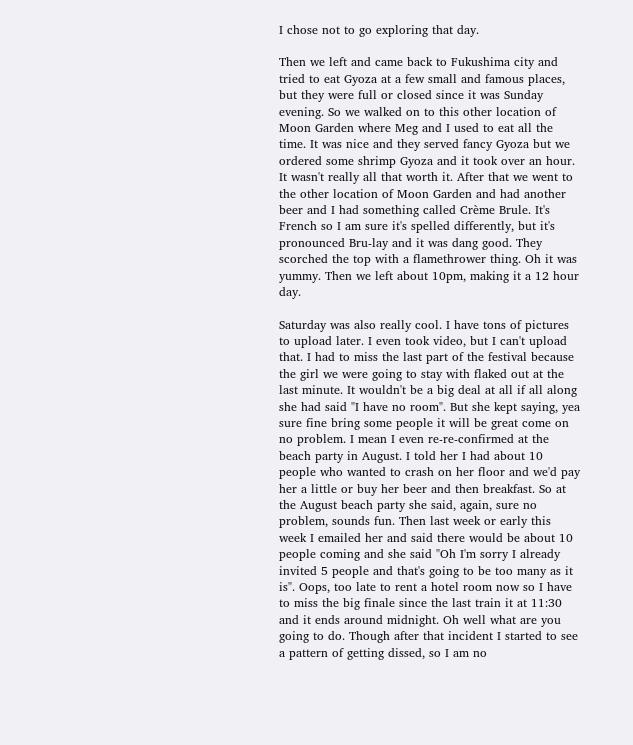I chose not to go exploring that day.

Then we left and came back to Fukushima city and tried to eat Gyoza at a few small and famous places, but they were full or closed since it was Sunday evening. So we walked on to this other location of Moon Garden where Meg and I used to eat all the time. It was nice and they served fancy Gyoza but we ordered some shrimp Gyoza and it took over an hour. It wasn't really all that worth it. After that we went to the other location of Moon Garden and had another beer and I had something called Crème Brule. It's French so I am sure it's spelled differently, but it's pronounced Bru-lay and it was dang good. They scorched the top with a flamethrower thing. Oh it was yummy. Then we left about 10pm, making it a 12 hour day.

Saturday was also really cool. I have tons of pictures to upload later. I even took video, but I can't upload that. I had to miss the last part of the festival because the girl we were going to stay with flaked out at the last minute. It wouldn't be a big deal at all if all along she had said "I have no room". But she kept saying, yea sure fine bring some people it will be great come on no problem. I mean I even re-re-confirmed at the beach party in August. I told her I had about 10 people who wanted to crash on her floor and we'd pay her a little or buy her beer and then breakfast. So at the August beach party she said, again, sure no problem, sounds fun. Then last week or early this week I emailed her and said there would be about 10 people coming and she said "Oh I'm sorry I already invited 5 people and that's going to be too many as it is". Oops, too late to rent a hotel room now so I have to miss the big finale since the last train it at 11:30 and it ends around midnight. Oh well what are you going to do. Though after that incident I started to see a pattern of getting dissed, so I am no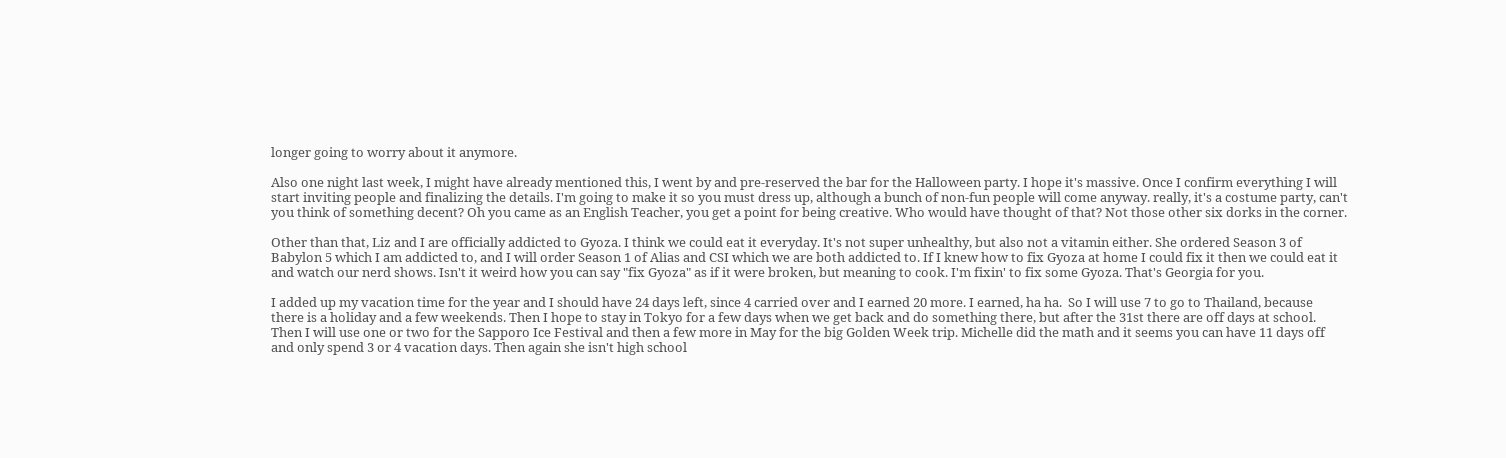longer going to worry about it anymore.

Also one night last week, I might have already mentioned this, I went by and pre-reserved the bar for the Halloween party. I hope it's massive. Once I confirm everything I will start inviting people and finalizing the details. I'm going to make it so you must dress up, although a bunch of non-fun people will come anyway. really, it's a costume party, can't you think of something decent? Oh you came as an English Teacher, you get a point for being creative. Who would have thought of that? Not those other six dorks in the corner.

Other than that, Liz and I are officially addicted to Gyoza. I think we could eat it everyday. It's not super unhealthy, but also not a vitamin either. She ordered Season 3 of Babylon 5 which I am addicted to, and I will order Season 1 of Alias and CSI which we are both addicted to. If I knew how to fix Gyoza at home I could fix it then we could eat it and watch our nerd shows. Isn't it weird how you can say "fix Gyoza" as if it were broken, but meaning to cook. I'm fixin' to fix some Gyoza. That's Georgia for you.

I added up my vacation time for the year and I should have 24 days left, since 4 carried over and I earned 20 more. I earned, ha ha.  So I will use 7 to go to Thailand, because there is a holiday and a few weekends. Then I hope to stay in Tokyo for a few days when we get back and do something there, but after the 31st there are off days at school. Then I will use one or two for the Sapporo Ice Festival and then a few more in May for the big Golden Week trip. Michelle did the math and it seems you can have 11 days off and only spend 3 or 4 vacation days. Then again she isn't high school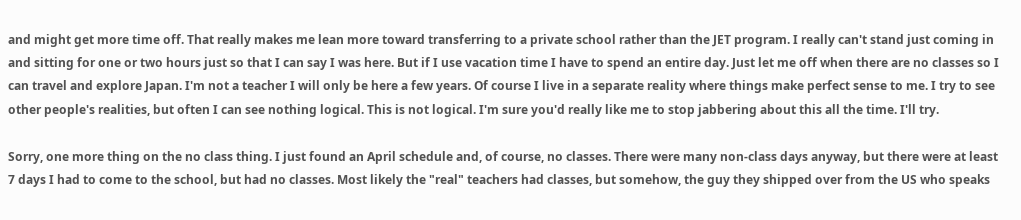and might get more time off. That really makes me lean more toward transferring to a private school rather than the JET program. I really can't stand just coming in and sitting for one or two hours just so that I can say I was here. But if I use vacation time I have to spend an entire day. Just let me off when there are no classes so I can travel and explore Japan. I'm not a teacher I will only be here a few years. Of course I live in a separate reality where things make perfect sense to me. I try to see other people's realities, but often I can see nothing logical. This is not logical. I'm sure you'd really like me to stop jabbering about this all the time. I'll try.

Sorry, one more thing on the no class thing. I just found an April schedule and, of course, no classes. There were many non-class days anyway, but there were at least 7 days I had to come to the school, but had no classes. Most likely the "real" teachers had classes, but somehow, the guy they shipped over from the US who speaks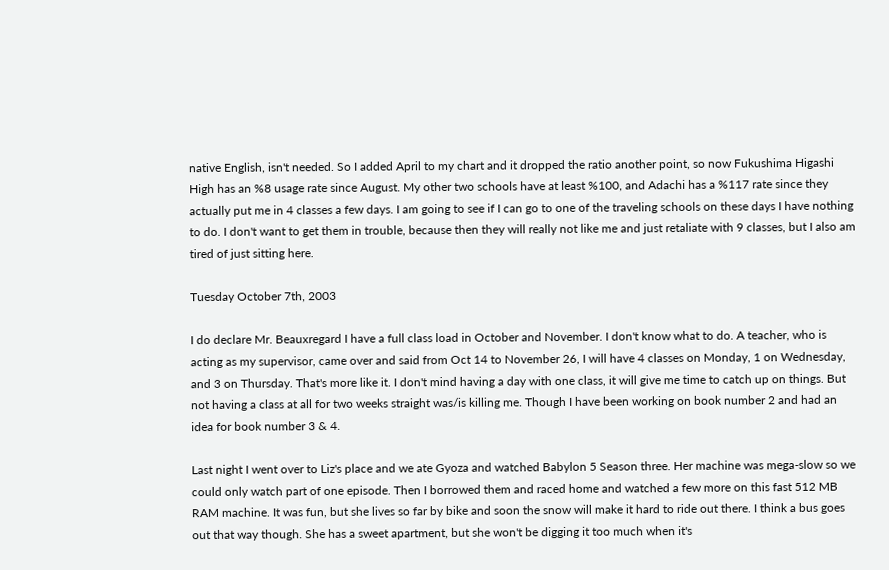native English, isn't needed. So I added April to my chart and it dropped the ratio another point, so now Fukushima Higashi High has an %8 usage rate since August. My other two schools have at least %100, and Adachi has a %117 rate since they actually put me in 4 classes a few days. I am going to see if I can go to one of the traveling schools on these days I have nothing to do. I don't want to get them in trouble, because then they will really not like me and just retaliate with 9 classes, but I also am tired of just sitting here.

Tuesday October 7th, 2003

I do declare Mr. Beauxregard I have a full class load in October and November. I don't know what to do. A teacher, who is acting as my supervisor, came over and said from Oct 14 to November 26, I will have 4 classes on Monday, 1 on Wednesday, and 3 on Thursday. That's more like it. I don't mind having a day with one class, it will give me time to catch up on things. But not having a class at all for two weeks straight was/is killing me. Though I have been working on book number 2 and had an idea for book number 3 & 4.

Last night I went over to Liz's place and we ate Gyoza and watched Babylon 5 Season three. Her machine was mega-slow so we could only watch part of one episode. Then I borrowed them and raced home and watched a few more on this fast 512 MB RAM machine. It was fun, but she lives so far by bike and soon the snow will make it hard to ride out there. I think a bus goes out that way though. She has a sweet apartment, but she won't be digging it too much when it's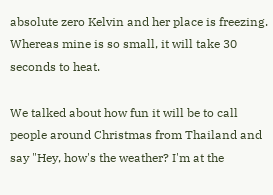absolute zero Kelvin and her place is freezing. Whereas mine is so small, it will take 30 seconds to heat.

We talked about how fun it will be to call people around Christmas from Thailand and say "Hey, how's the weather? I'm at the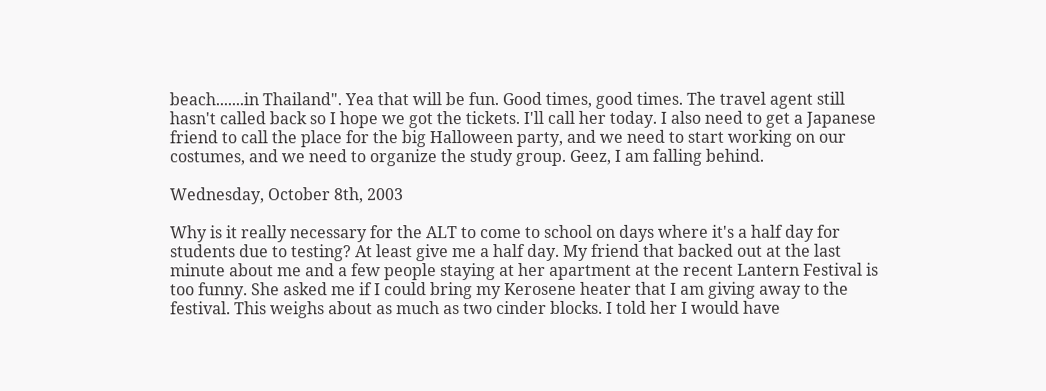beach.......in Thailand". Yea that will be fun. Good times, good times. The travel agent still hasn't called back so I hope we got the tickets. I'll call her today. I also need to get a Japanese friend to call the place for the big Halloween party, and we need to start working on our costumes, and we need to organize the study group. Geez, I am falling behind.

Wednesday, October 8th, 2003

Why is it really necessary for the ALT to come to school on days where it's a half day for students due to testing? At least give me a half day. My friend that backed out at the last minute about me and a few people staying at her apartment at the recent Lantern Festival is too funny. She asked me if I could bring my Kerosene heater that I am giving away to the festival. This weighs about as much as two cinder blocks. I told her I would have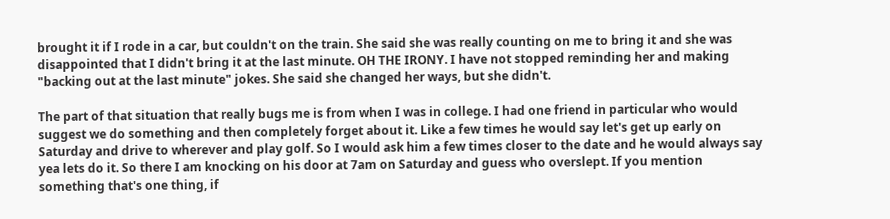brought it if I rode in a car, but couldn't on the train. She said she was really counting on me to bring it and she was disappointed that I didn't bring it at the last minute. OH THE IRONY. I have not stopped reminding her and making "backing out at the last minute" jokes. She said she changed her ways, but she didn't.

The part of that situation that really bugs me is from when I was in college. I had one friend in particular who would suggest we do something and then completely forget about it. Like a few times he would say let's get up early on Saturday and drive to wherever and play golf. So I would ask him a few times closer to the date and he would always say yea lets do it. So there I am knocking on his door at 7am on Saturday and guess who overslept. If you mention something that's one thing, if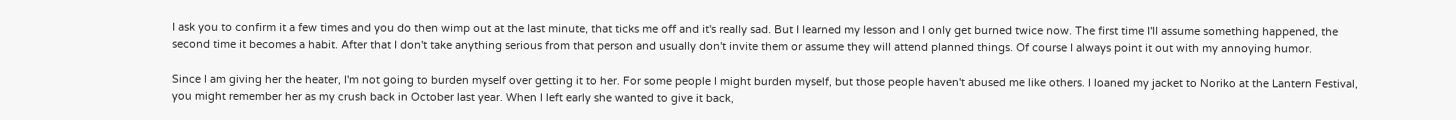I ask you to confirm it a few times and you do then wimp out at the last minute, that ticks me off and it's really sad. But I learned my lesson and I only get burned twice now. The first time I'll assume something happened, the second time it becomes a habit. After that I don't take anything serious from that person and usually don't invite them or assume they will attend planned things. Of course I always point it out with my annoying humor.

Since I am giving her the heater, I'm not going to burden myself over getting it to her. For some people I might burden myself, but those people haven't abused me like others. I loaned my jacket to Noriko at the Lantern Festival, you might remember her as my crush back in October last year. When I left early she wanted to give it back,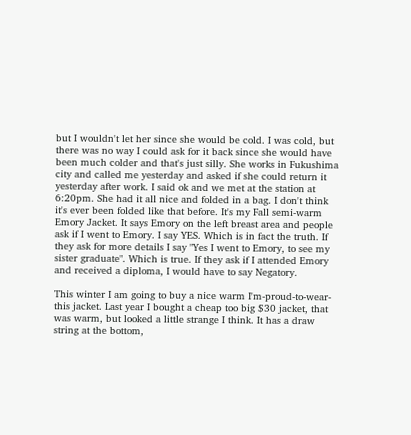but I wouldn't let her since she would be cold. I was cold, but there was no way I could ask for it back since she would have been much colder and that's just silly. She works in Fukushima city and called me yesterday and asked if she could return it yesterday after work. I said ok and we met at the station at 6:20pm. She had it all nice and folded in a bag. I don't think it's ever been folded like that before. It's my Fall semi-warm Emory Jacket. It says Emory on the left breast area and people ask if I went to Emory. I say YES. Which is in fact the truth. If they ask for more details I say "Yes I went to Emory, to see my sister graduate". Which is true. If they ask if I attended Emory and received a diploma, I would have to say Negatory.

This winter I am going to buy a nice warm I'm-proud-to-wear-this jacket. Last year I bought a cheap too big $30 jacket, that was warm, but looked a little strange I think. It has a draw string at the bottom,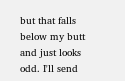but that falls below my butt and just looks odd. I'll send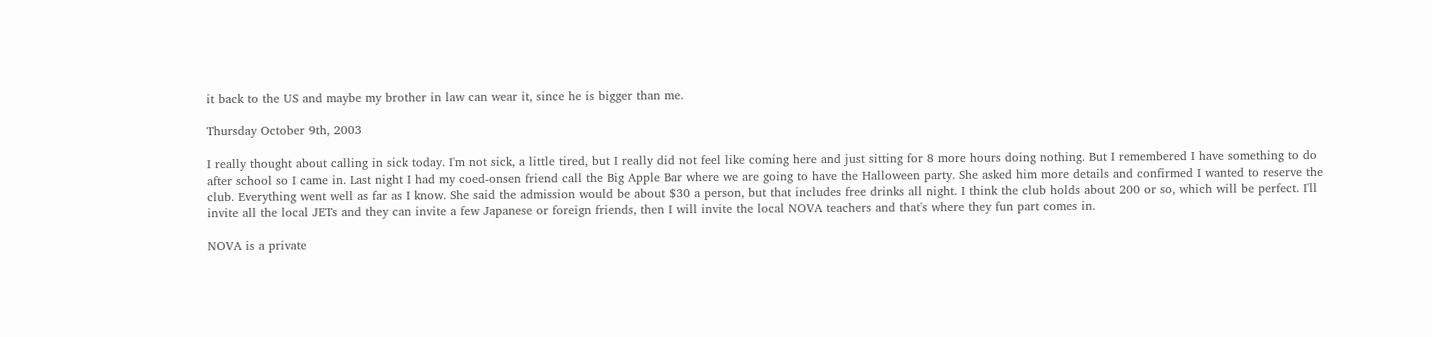it back to the US and maybe my brother in law can wear it, since he is bigger than me.

Thursday October 9th, 2003

I really thought about calling in sick today. I'm not sick, a little tired, but I really did not feel like coming here and just sitting for 8 more hours doing nothing. But I remembered I have something to do after school so I came in. Last night I had my coed-onsen friend call the Big Apple Bar where we are going to have the Halloween party. She asked him more details and confirmed I wanted to reserve the club. Everything went well as far as I know. She said the admission would be about $30 a person, but that includes free drinks all night. I think the club holds about 200 or so, which will be perfect. I'll invite all the local JETs and they can invite a few Japanese or foreign friends, then I will invite the local NOVA teachers and that's where they fun part comes in.

NOVA is a private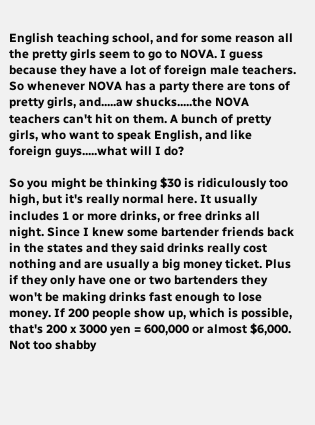English teaching school, and for some reason all the pretty girls seem to go to NOVA. I guess because they have a lot of foreign male teachers. So whenever NOVA has a party there are tons of pretty girls, and.....aw shucks.....the NOVA teachers can't hit on them. A bunch of pretty girls, who want to speak English, and like foreign guys.....what will I do?

So you might be thinking $30 is ridiculously too high, but it's really normal here. It usually includes 1 or more drinks, or free drinks all night. Since I knew some bartender friends back in the states and they said drinks really cost nothing and are usually a big money ticket. Plus if they only have one or two bartenders they won't be making drinks fast enough to lose money. If 200 people show up, which is possible, that's 200 x 3000 yen = 600,000 or almost $6,000. Not too shabby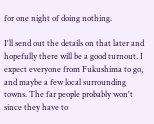for one night of doing nothing.

I'll send out the details on that later and hopefully there will be a good turnout. I expect everyone from Fukushima to go, and maybe a few local surrounding towns. The far people probably won't since they have to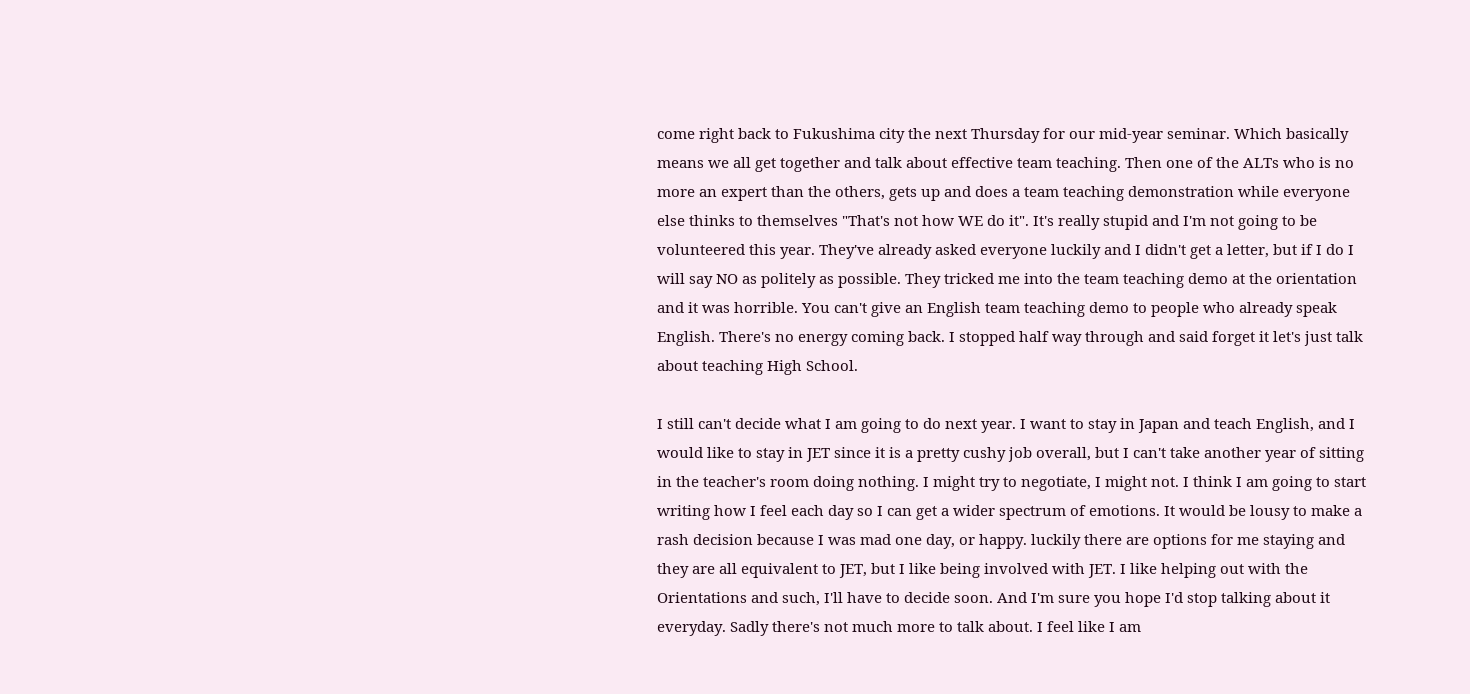come right back to Fukushima city the next Thursday for our mid-year seminar. Which basically means we all get together and talk about effective team teaching. Then one of the ALTs who is no more an expert than the others, gets up and does a team teaching demonstration while everyone else thinks to themselves "That's not how WE do it". It's really stupid and I'm not going to be volunteered this year. They've already asked everyone luckily and I didn't get a letter, but if I do I will say NO as politely as possible. They tricked me into the team teaching demo at the orientation and it was horrible. You can't give an English team teaching demo to people who already speak English. There's no energy coming back. I stopped half way through and said forget it let's just talk about teaching High School.

I still can't decide what I am going to do next year. I want to stay in Japan and teach English, and I would like to stay in JET since it is a pretty cushy job overall, but I can't take another year of sitting in the teacher's room doing nothing. I might try to negotiate, I might not. I think I am going to start writing how I feel each day so I can get a wider spectrum of emotions. It would be lousy to make a rash decision because I was mad one day, or happy. luckily there are options for me staying and they are all equivalent to JET, but I like being involved with JET. I like helping out with the Orientations and such, I'll have to decide soon. And I'm sure you hope I'd stop talking about it everyday. Sadly there's not much more to talk about. I feel like I am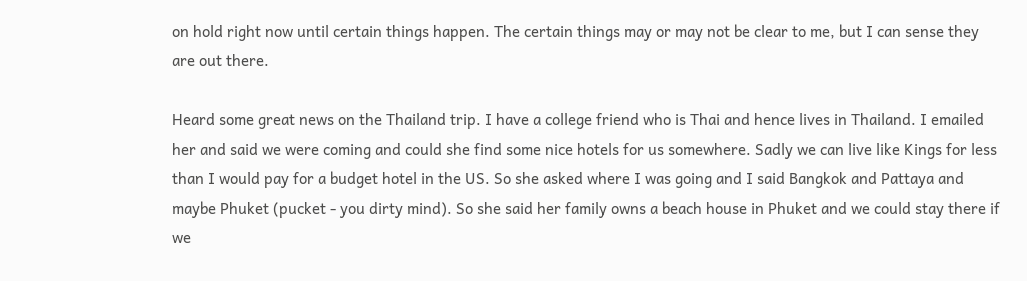on hold right now until certain things happen. The certain things may or may not be clear to me, but I can sense they are out there.

Heard some great news on the Thailand trip. I have a college friend who is Thai and hence lives in Thailand. I emailed her and said we were coming and could she find some nice hotels for us somewhere. Sadly we can live like Kings for less than I would pay for a budget hotel in the US. So she asked where I was going and I said Bangkok and Pattaya and maybe Phuket (pucket - you dirty mind). So she said her family owns a beach house in Phuket and we could stay there if we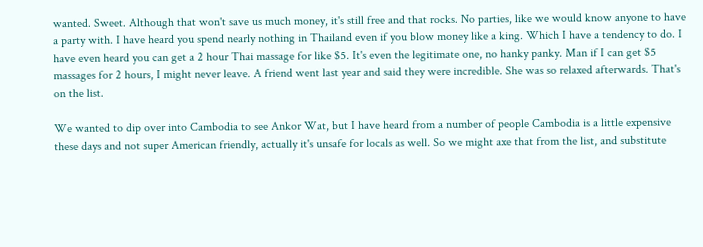wanted. Sweet. Although that won't save us much money, it's still free and that rocks. No parties, like we would know anyone to have a party with. I have heard you spend nearly nothing in Thailand even if you blow money like a king. Which I have a tendency to do. I have even heard you can get a 2 hour Thai massage for like $5. It's even the legitimate one, no hanky panky. Man if I can get $5 massages for 2 hours, I might never leave. A friend went last year and said they were incredible. She was so relaxed afterwards. That's on the list.

We wanted to dip over into Cambodia to see Ankor Wat, but I have heard from a number of people Cambodia is a little expensive these days and not super American friendly, actually it's unsafe for locals as well. So we might axe that from the list, and substitute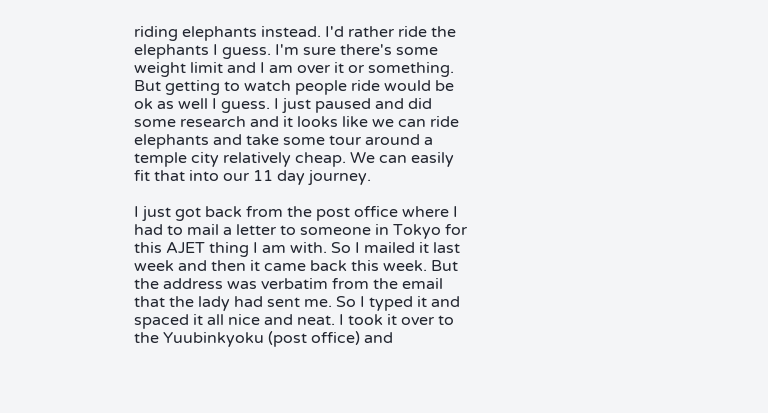riding elephants instead. I'd rather ride the elephants I guess. I'm sure there's some weight limit and I am over it or something. But getting to watch people ride would be ok as well I guess. I just paused and did some research and it looks like we can ride elephants and take some tour around a temple city relatively cheap. We can easily fit that into our 11 day journey.

I just got back from the post office where I had to mail a letter to someone in Tokyo for this AJET thing I am with. So I mailed it last week and then it came back this week. But the address was verbatim from the email that the lady had sent me. So I typed it and spaced it all nice and neat. I took it over to the Yuubinkyoku (post office) and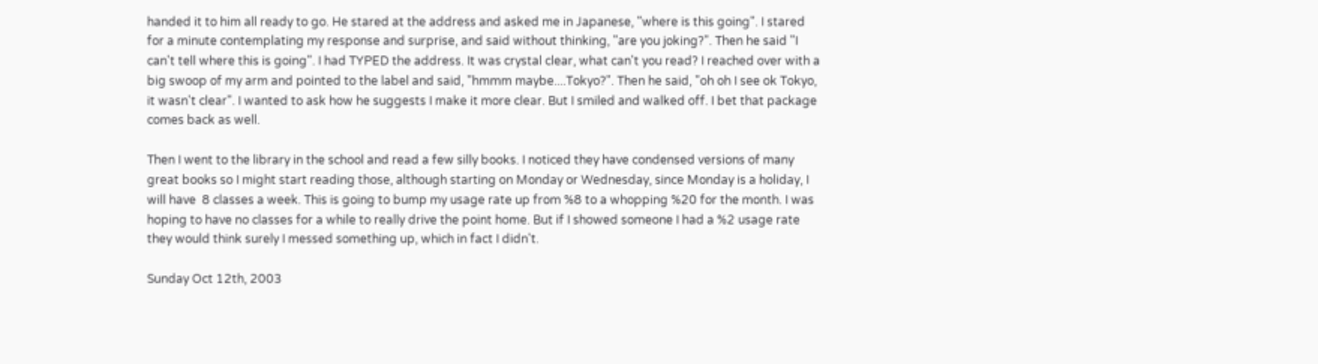handed it to him all ready to go. He stared at the address and asked me in Japanese, "where is this going". I stared for a minute contemplating my response and surprise, and said without thinking, "are you joking?". Then he said "I can't tell where this is going". I had TYPED the address. It was crystal clear, what can't you read? I reached over with a big swoop of my arm and pointed to the label and said, "hmmm maybe....Tokyo?". Then he said, "oh oh I see ok Tokyo, it wasn't clear". I wanted to ask how he suggests I make it more clear. But I smiled and walked off. I bet that package comes back as well.

Then I went to the library in the school and read a few silly books. I noticed they have condensed versions of many great books so I might start reading those, although starting on Monday or Wednesday, since Monday is a holiday, I will have  8 classes a week. This is going to bump my usage rate up from %8 to a whopping %20 for the month. I was hoping to have no classes for a while to really drive the point home. But if I showed someone I had a %2 usage rate they would think surely I messed something up, which in fact I didn't.

Sunday Oct 12th, 2003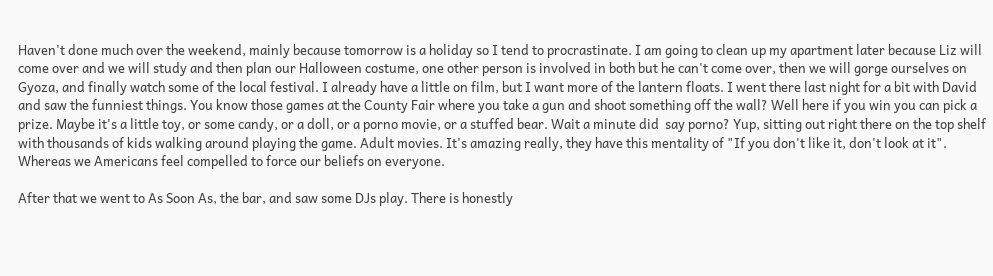Haven't done much over the weekend, mainly because tomorrow is a holiday so I tend to procrastinate. I am going to clean up my apartment later because Liz will come over and we will study and then plan our Halloween costume, one other person is involved in both but he can't come over, then we will gorge ourselves on Gyoza, and finally watch some of the local festival. I already have a little on film, but I want more of the lantern floats. I went there last night for a bit with David and saw the funniest things. You know those games at the County Fair where you take a gun and shoot something off the wall? Well here if you win you can pick a prize. Maybe it's a little toy, or some candy, or a doll, or a porno movie, or a stuffed bear. Wait a minute did  say porno? Yup, sitting out right there on the top shelf with thousands of kids walking around playing the game. Adult movies. It's amazing really, they have this mentality of "If you don't like it, don't look at it". Whereas we Americans feel compelled to force our beliefs on everyone.

After that we went to As Soon As, the bar, and saw some DJs play. There is honestly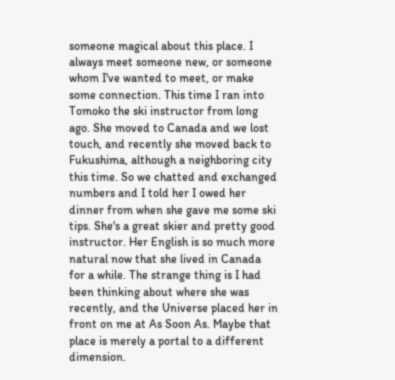someone magical about this place. I always meet someone new, or someone whom I've wanted to meet, or make some connection. This time I ran into Tomoko the ski instructor from long ago. She moved to Canada and we lost touch, and recently she moved back to Fukushima, although a neighboring city this time. So we chatted and exchanged numbers and I told her I owed her dinner from when she gave me some ski tips. She's a great skier and pretty good instructor. Her English is so much more natural now that she lived in Canada for a while. The strange thing is I had been thinking about where she was recently, and the Universe placed her in front on me at As Soon As. Maybe that place is merely a portal to a different dimension.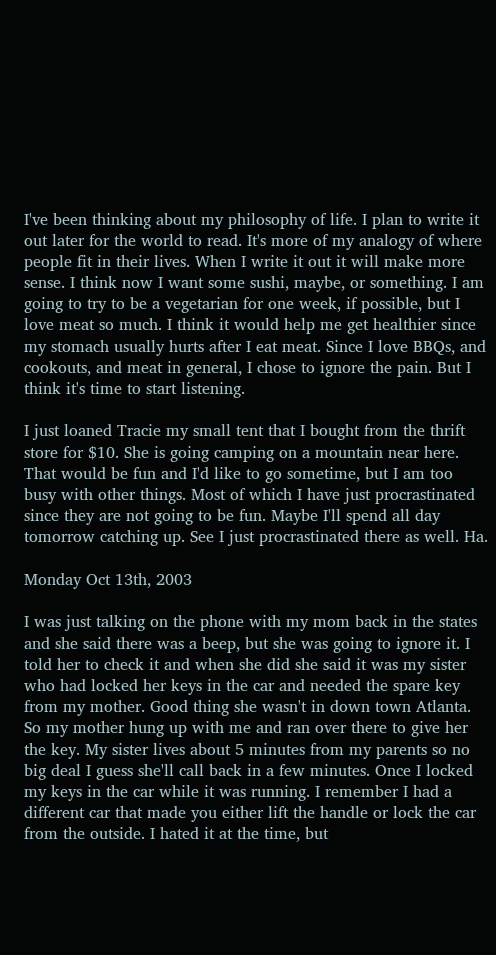I've been thinking about my philosophy of life. I plan to write it out later for the world to read. It's more of my analogy of where people fit in their lives. When I write it out it will make more sense. I think now I want some sushi, maybe, or something. I am going to try to be a vegetarian for one week, if possible, but I love meat so much. I think it would help me get healthier since my stomach usually hurts after I eat meat. Since I love BBQs, and cookouts, and meat in general, I chose to ignore the pain. But I think it's time to start listening.

I just loaned Tracie my small tent that I bought from the thrift store for $10. She is going camping on a mountain near here. That would be fun and I'd like to go sometime, but I am too busy with other things. Most of which I have just procrastinated since they are not going to be fun. Maybe I'll spend all day tomorrow catching up. See I just procrastinated there as well. Ha.

Monday Oct 13th, 2003

I was just talking on the phone with my mom back in the states and she said there was a beep, but she was going to ignore it. I told her to check it and when she did she said it was my sister who had locked her keys in the car and needed the spare key from my mother. Good thing she wasn't in down town Atlanta. So my mother hung up with me and ran over there to give her the key. My sister lives about 5 minutes from my parents so no big deal I guess she'll call back in a few minutes. Once I locked my keys in the car while it was running. I remember I had a different car that made you either lift the handle or lock the car from the outside. I hated it at the time, but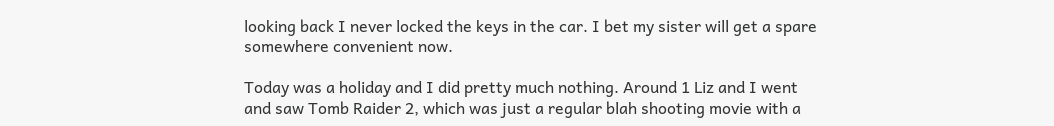looking back I never locked the keys in the car. I bet my sister will get a spare somewhere convenient now.

Today was a holiday and I did pretty much nothing. Around 1 Liz and I went and saw Tomb Raider 2, which was just a regular blah shooting movie with a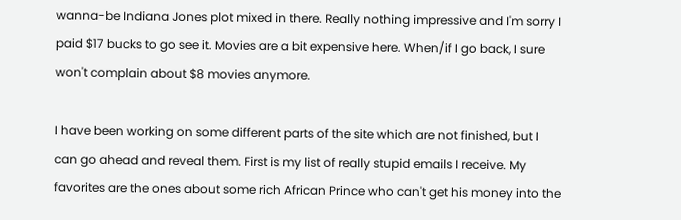wanna-be Indiana Jones plot mixed in there. Really nothing impressive and I'm sorry I paid $17 bucks to go see it. Movies are a bit expensive here. When/if I go back, I sure won't complain about $8 movies anymore.

I have been working on some different parts of the site which are not finished, but I can go ahead and reveal them. First is my list of really stupid emails I receive. My favorites are the ones about some rich African Prince who can't get his money into the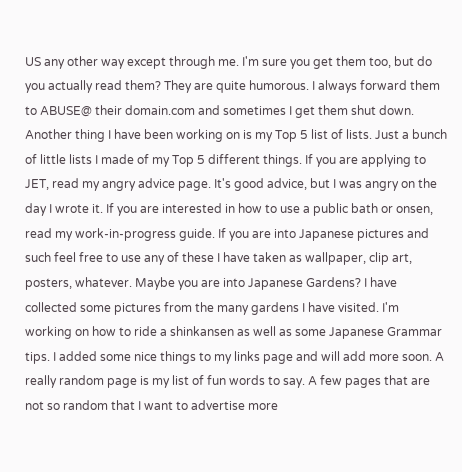US any other way except through me. I'm sure you get them too, but do you actually read them? They are quite humorous. I always forward them to ABUSE@ their domain.com and sometimes I get them shut down. Another thing I have been working on is my Top 5 list of lists. Just a bunch of little lists I made of my Top 5 different things. If you are applying to JET, read my angry advice page. It's good advice, but I was angry on the day I wrote it. If you are interested in how to use a public bath or onsen, read my work-in-progress guide. If you are into Japanese pictures and such feel free to use any of these I have taken as wallpaper, clip art, posters, whatever. Maybe you are into Japanese Gardens? I have collected some pictures from the many gardens I have visited. I'm working on how to ride a shinkansen as well as some Japanese Grammar tips. I added some nice things to my links page and will add more soon. A really random page is my list of fun words to say. A few pages that are not so random that I want to advertise more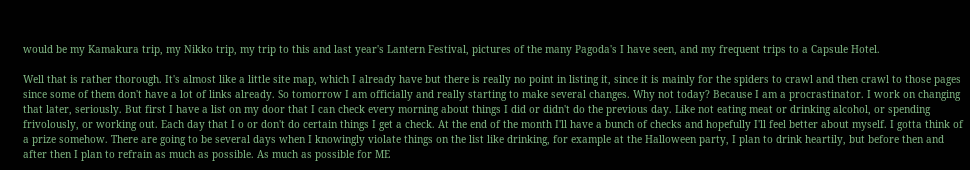would be my Kamakura trip, my Nikko trip, my trip to this and last year's Lantern Festival, pictures of the many Pagoda's I have seen, and my frequent trips to a Capsule Hotel.

Well that is rather thorough. It's almost like a little site map, which I already have but there is really no point in listing it, since it is mainly for the spiders to crawl and then crawl to those pages since some of them don't have a lot of links already. So tomorrow I am officially and really starting to make several changes. Why not today? Because I am a procrastinator. I work on changing that later, seriously. But first I have a list on my door that I can check every morning about things I did or didn't do the previous day. Like not eating meat or drinking alcohol, or spending frivolously, or working out. Each day that I o or don't do certain things I get a check. At the end of the month I'll have a bunch of checks and hopefully I'll feel better about myself. I gotta think of a prize somehow. There are going to be several days when I knowingly violate things on the list like drinking, for example at the Halloween party, I plan to drink heartily, but before then and after then I plan to refrain as much as possible. As much as possible for ME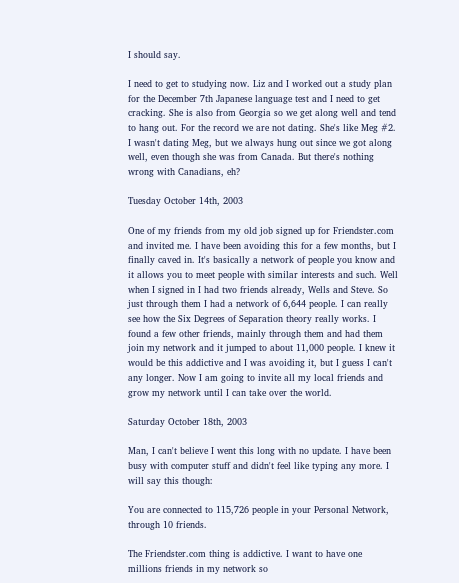I should say.

I need to get to studying now. Liz and I worked out a study plan for the December 7th Japanese language test and I need to get cracking. She is also from Georgia so we get along well and tend to hang out. For the record we are not dating. She's like Meg #2. I wasn't dating Meg, but we always hung out since we got along well, even though she was from Canada. But there's nothing wrong with Canadians, eh?

Tuesday October 14th, 2003

One of my friends from my old job signed up for Friendster.com and invited me. I have been avoiding this for a few months, but I finally caved in. It's basically a network of people you know and it allows you to meet people with similar interests and such. Well when I signed in I had two friends already, Wells and Steve. So just through them I had a network of 6,644 people. I can really see how the Six Degrees of Separation theory really works. I found a few other friends, mainly through them and had them join my network and it jumped to about 11,000 people. I knew it would be this addictive and I was avoiding it, but I guess I can't any longer. Now I am going to invite all my local friends and grow my network until I can take over the world.

Saturday October 18th, 2003

Man, I can't believe I went this long with no update. I have been busy with computer stuff and didn't feel like typing any more. I will say this though:

You are connected to 115,726 people in your Personal Network, through 10 friends.

The Friendster.com thing is addictive. I want to have one millions friends in my network so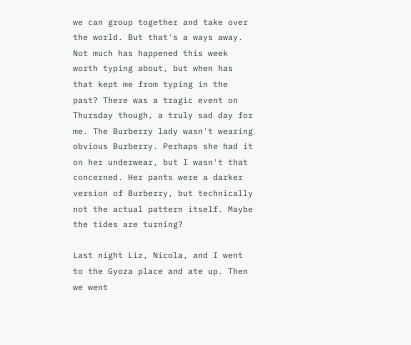we can group together and take over the world. But that's a ways away.  Not much has happened this week worth typing about, but when has that kept me from typing in the past? There was a tragic event on Thursday though, a truly sad day for me. The Burberry lady wasn't wearing obvious Burberry. Perhaps she had it on her underwear, but I wasn't that concerned. Her pants were a darker version of Burberry, but technically not the actual pattern itself. Maybe the tides are turning?

Last night Liz, Nicola, and I went to the Gyoza place and ate up. Then we went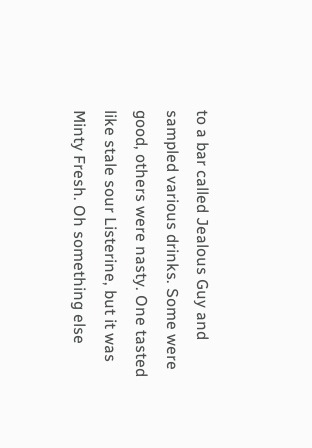to a bar called Jealous Guy and sampled various drinks. Some were good, others were nasty. One tasted like stale sour Listerine, but it was Minty Fresh. Oh something else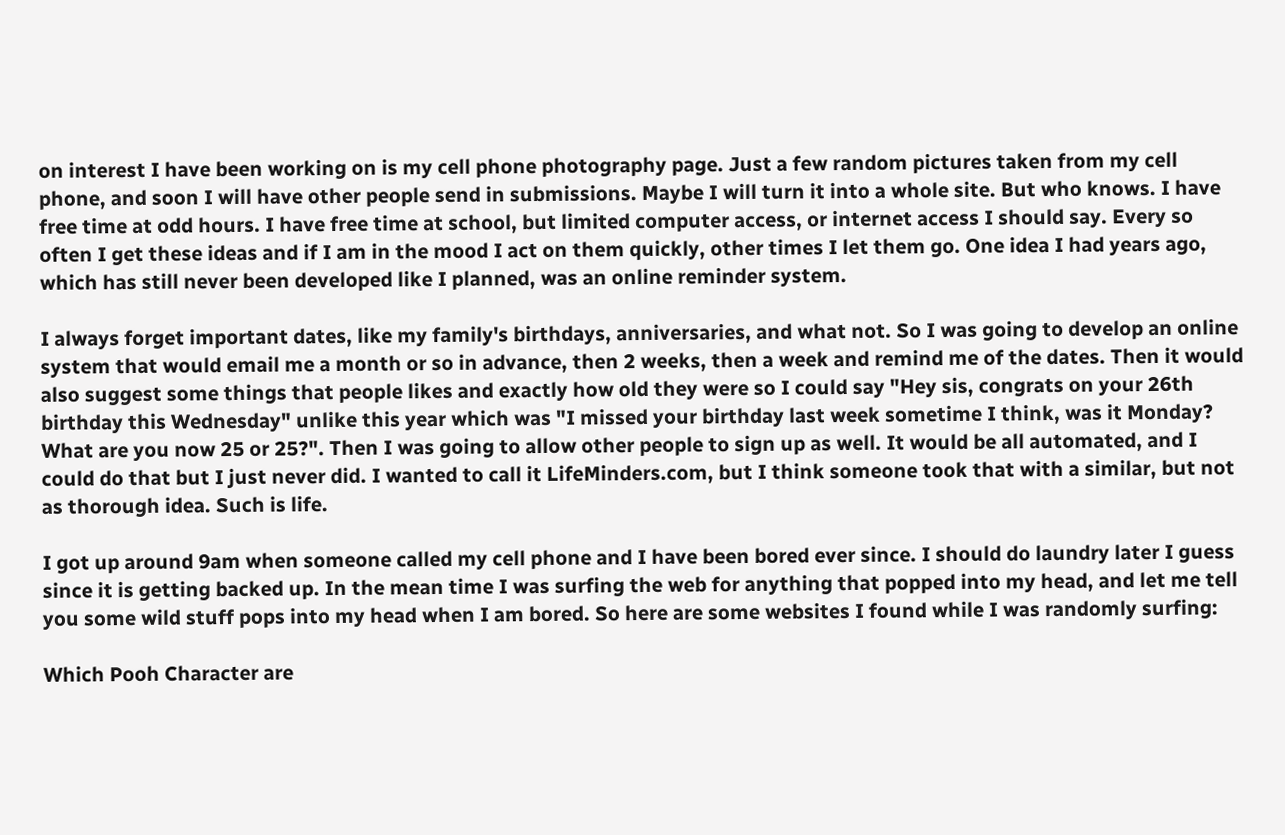on interest I have been working on is my cell phone photography page. Just a few random pictures taken from my cell phone, and soon I will have other people send in submissions. Maybe I will turn it into a whole site. But who knows. I have free time at odd hours. I have free time at school, but limited computer access, or internet access I should say. Every so often I get these ideas and if I am in the mood I act on them quickly, other times I let them go. One idea I had years ago, which has still never been developed like I planned, was an online reminder system.

I always forget important dates, like my family's birthdays, anniversaries, and what not. So I was going to develop an online system that would email me a month or so in advance, then 2 weeks, then a week and remind me of the dates. Then it would also suggest some things that people likes and exactly how old they were so I could say "Hey sis, congrats on your 26th birthday this Wednesday" unlike this year which was "I missed your birthday last week sometime I think, was it Monday? What are you now 25 or 25?". Then I was going to allow other people to sign up as well. It would be all automated, and I could do that but I just never did. I wanted to call it LifeMinders.com, but I think someone took that with a similar, but not as thorough idea. Such is life.

I got up around 9am when someone called my cell phone and I have been bored ever since. I should do laundry later I guess since it is getting backed up. In the mean time I was surfing the web for anything that popped into my head, and let me tell you some wild stuff pops into my head when I am bored. So here are some websites I found while I was randomly surfing:

Which Pooh Character are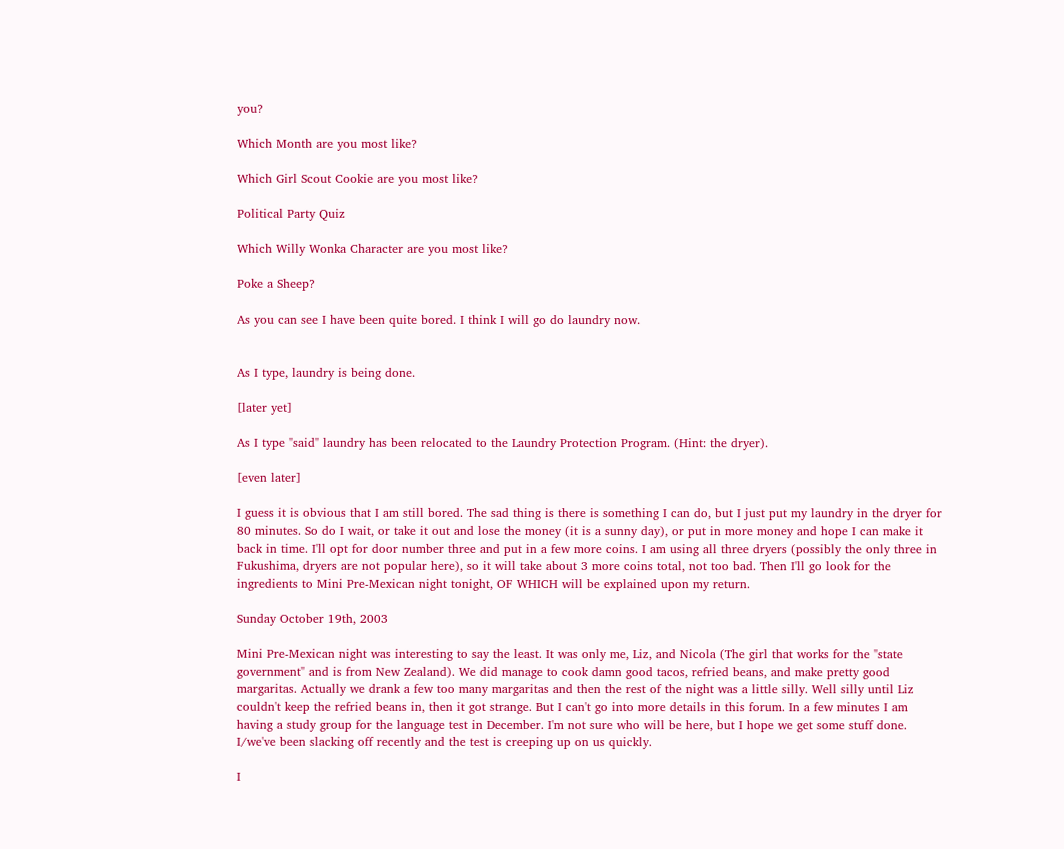you?

Which Month are you most like?

Which Girl Scout Cookie are you most like?

Political Party Quiz

Which Willy Wonka Character are you most like?

Poke a Sheep?

As you can see I have been quite bored. I think I will go do laundry now.


As I type, laundry is being done.

[later yet]

As I type "said" laundry has been relocated to the Laundry Protection Program. (Hint: the dryer).

[even later]

I guess it is obvious that I am still bored. The sad thing is there is something I can do, but I just put my laundry in the dryer for 80 minutes. So do I wait, or take it out and lose the money (it is a sunny day), or put in more money and hope I can make it back in time. I'll opt for door number three and put in a few more coins. I am using all three dryers (possibly the only three in Fukushima, dryers are not popular here), so it will take about 3 more coins total, not too bad. Then I'll go look for the ingredients to Mini Pre-Mexican night tonight, OF WHICH will be explained upon my return.

Sunday October 19th, 2003

Mini Pre-Mexican night was interesting to say the least. It was only me, Liz, and Nicola (The girl that works for the "state government" and is from New Zealand). We did manage to cook damn good tacos, refried beans, and make pretty good margaritas. Actually we drank a few too many margaritas and then the rest of the night was a little silly. Well silly until Liz couldn't keep the refried beans in, then it got strange. But I can't go into more details in this forum. In a few minutes I am having a study group for the language test in December. I'm not sure who will be here, but I hope we get some stuff done. I/we've been slacking off recently and the test is creeping up on us quickly.

I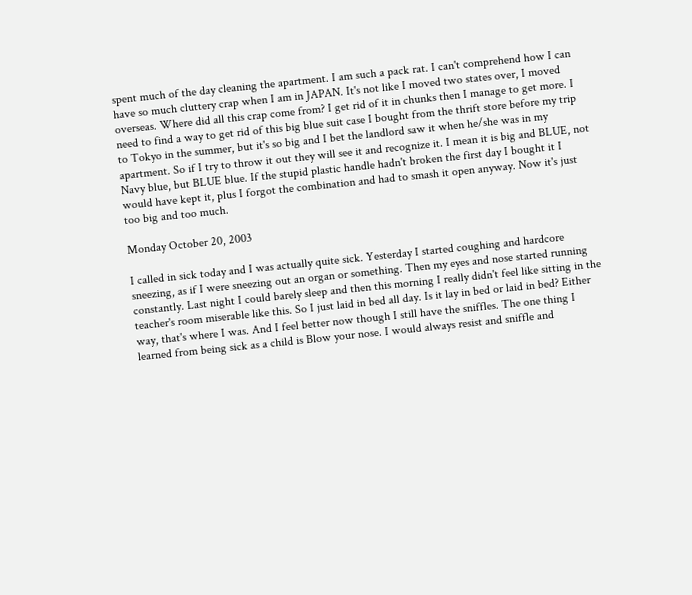spent much of the day cleaning the apartment. I am such a pack rat. I can't comprehend how I can have so much cluttery crap when I am in JAPAN. It's not like I moved two states over, I moved overseas. Where did all this crap come from? I get rid of it in chunks then I manage to get more. I need to find a way to get rid of this big blue suit case I bought from the thrift store before my trip to Tokyo in the summer, but it's so big and I bet the landlord saw it when he/she was in my apartment. So if I try to throw it out they will see it and recognize it. I mean it is big and BLUE, not Navy blue, but BLUE blue. If the stupid plastic handle hadn't broken the first day I bought it I would have kept it, plus I forgot the combination and had to smash it open anyway. Now it's just too big and too much.

Monday October 20, 2003

I called in sick today and I was actually quite sick. Yesterday I started coughing and hardcore sneezing, as if I were sneezing out an organ or something. Then my eyes and nose started running constantly. Last night I could barely sleep and then this morning I really didn't feel like sitting in the teacher's room miserable like this. So I just laid in bed all day. Is it lay in bed or laid in bed? Either way, that's where I was. And I feel better now though I still have the sniffles. The one thing I learned from being sick as a child is Blow your nose. I would always resist and sniffle and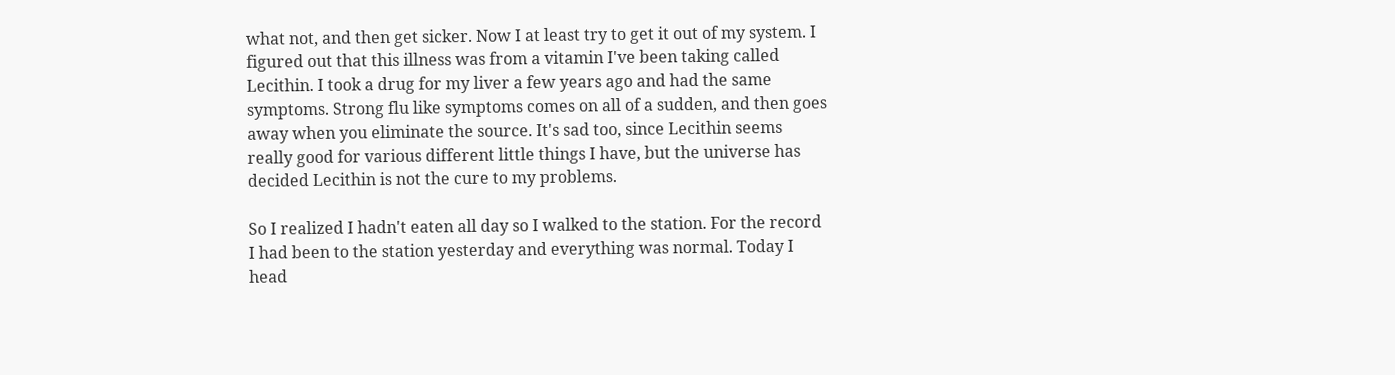what not, and then get sicker. Now I at least try to get it out of my system. I figured out that this illness was from a vitamin I've been taking called Lecithin. I took a drug for my liver a few years ago and had the same symptoms. Strong flu like symptoms comes on all of a sudden, and then goes away when you eliminate the source. It's sad too, since Lecithin seems really good for various different little things I have, but the universe has decided Lecithin is not the cure to my problems.

So I realized I hadn't eaten all day so I walked to the station. For the record I had been to the station yesterday and everything was normal. Today I head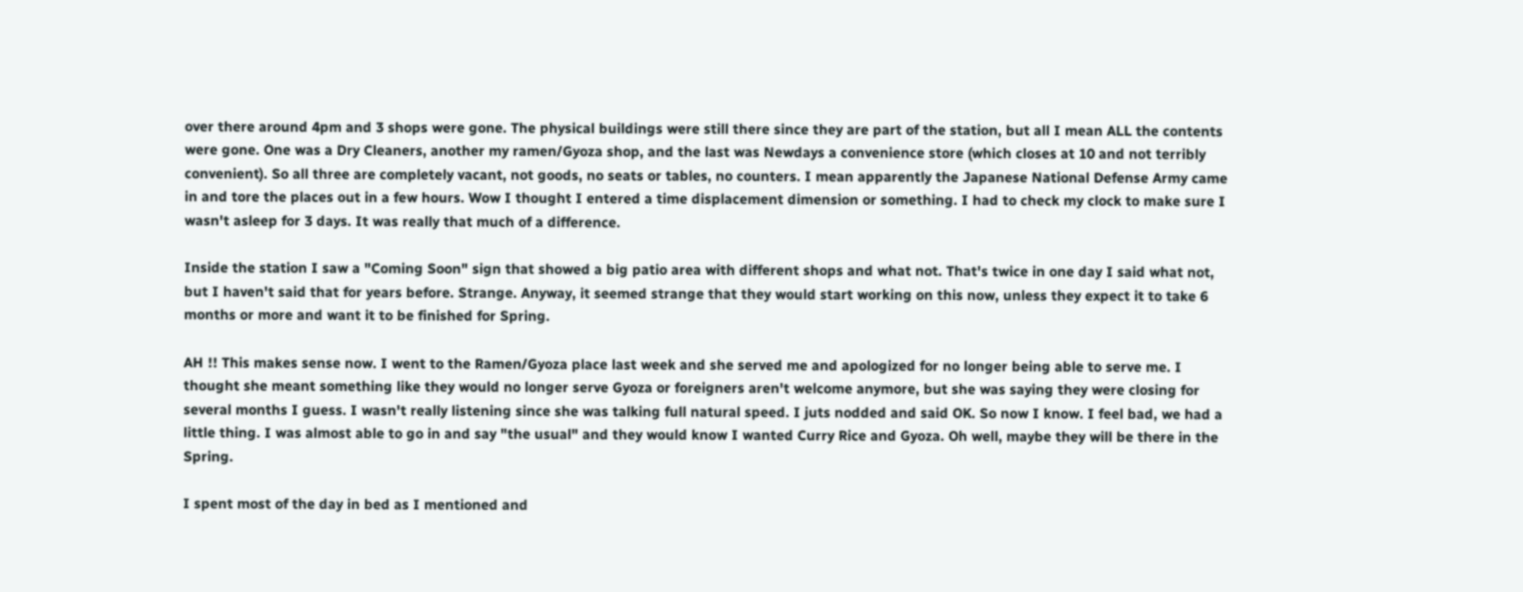over there around 4pm and 3 shops were gone. The physical buildings were still there since they are part of the station, but all I mean ALL the contents were gone. One was a Dry Cleaners, another my ramen/Gyoza shop, and the last was Newdays a convenience store (which closes at 10 and not terribly convenient). So all three are completely vacant, not goods, no seats or tables, no counters. I mean apparently the Japanese National Defense Army came in and tore the places out in a few hours. Wow I thought I entered a time displacement dimension or something. I had to check my clock to make sure I wasn't asleep for 3 days. It was really that much of a difference.

Inside the station I saw a "Coming Soon" sign that showed a big patio area with different shops and what not. That's twice in one day I said what not, but I haven't said that for years before. Strange. Anyway, it seemed strange that they would start working on this now, unless they expect it to take 6 months or more and want it to be finished for Spring.

AH !! This makes sense now. I went to the Ramen/Gyoza place last week and she served me and apologized for no longer being able to serve me. I thought she meant something like they would no longer serve Gyoza or foreigners aren't welcome anymore, but she was saying they were closing for several months I guess. I wasn't really listening since she was talking full natural speed. I juts nodded and said OK. So now I know. I feel bad, we had a little thing. I was almost able to go in and say "the usual" and they would know I wanted Curry Rice and Gyoza. Oh well, maybe they will be there in the Spring.

I spent most of the day in bed as I mentioned and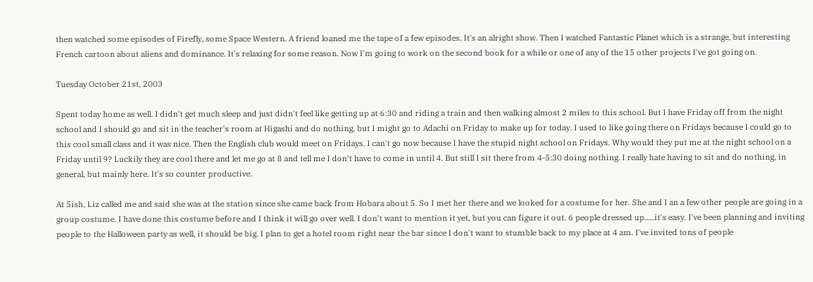then watched some episodes of Firefly, some Space Western. A friend loaned me the tape of a few episodes. It's an alright show. Then I watched Fantastic Planet which is a strange, but interesting French cartoon about aliens and dominance. It's relaxing for some reason. Now I'm going to work on the second book for a while or one of any of the 15 other projects I've got going on.

Tuesday October 21st, 2003

Spent today home as well. I didn't get much sleep and just didn't feel like getting up at 6:30 and riding a train and then walking almost 2 miles to this school. But I have Friday off from the night school and I should go and sit in the teacher's room at Higashi and do nothing, but I might go to Adachi on Friday to make up for today. I used to like going there on Fridays because I could go to this cool small class and it was nice. Then the English club would meet on Fridays. I can't go now because I have the stupid night school on Fridays. Why would they put me at the night school on a Friday until 9? Luckily they are cool there and let me go at 8 and tell me I don't have to come in until 4. But still I sit there from 4-5:30 doing nothing. I really hate having to sit and do nothing, in general, but mainly here. It's so counter productive.

At 5ish, Liz called me and said she was at the station since she came back from Hobara about 5. So I met her there and we looked for a costume for her. She and I an a few other people are going in a group costume. I have done this costume before and I think it will go over well. I don't want to mention it yet, but you can figure it out. 6 people dressed up.....it's easy. I've been planning and inviting people to the Halloween party as well, it should be big. I plan to get a hotel room right near the bar since I don't want to stumble back to my place at 4 am. I've invited tons of people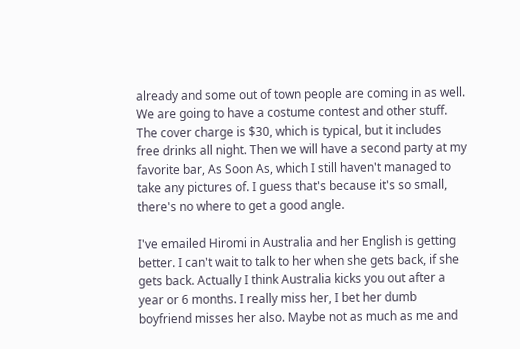already and some out of town people are coming in as well. We are going to have a costume contest and other stuff. The cover charge is $30, which is typical, but it includes free drinks all night. Then we will have a second party at my favorite bar, As Soon As, which I still haven't managed to take any pictures of. I guess that's because it's so small, there's no where to get a good angle.

I've emailed Hiromi in Australia and her English is getting better. I can't wait to talk to her when she gets back, if she gets back. Actually I think Australia kicks you out after a year or 6 months. I really miss her, I bet her dumb boyfriend misses her also. Maybe not as much as me and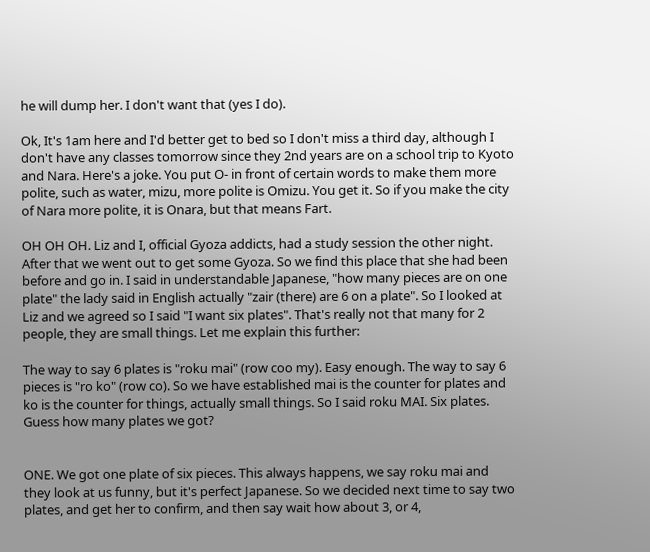he will dump her. I don't want that (yes I do).

Ok, It's 1am here and I'd better get to bed so I don't miss a third day, although I don't have any classes tomorrow since they 2nd years are on a school trip to Kyoto and Nara. Here's a joke. You put O- in front of certain words to make them more polite, such as water, mizu, more polite is Omizu. You get it. So if you make the city of Nara more polite, it is Onara, but that means Fart.

OH OH OH. Liz and I, official Gyoza addicts, had a study session the other night. After that we went out to get some Gyoza. So we find this place that she had been before and go in. I said in understandable Japanese, "how many pieces are on one plate" the lady said in English actually "zair (there) are 6 on a plate". So I looked at Liz and we agreed so I said "I want six plates". That's really not that many for 2 people, they are small things. Let me explain this further:

The way to say 6 plates is "roku mai" (row coo my). Easy enough. The way to say 6 pieces is "ro ko" (row co). So we have established mai is the counter for plates and ko is the counter for things, actually small things. So I said roku MAI. Six plates. Guess how many plates we got?


ONE. We got one plate of six pieces. This always happens, we say roku mai and they look at us funny, but it's perfect Japanese. So we decided next time to say two plates, and get her to confirm, and then say wait how about 3, or 4,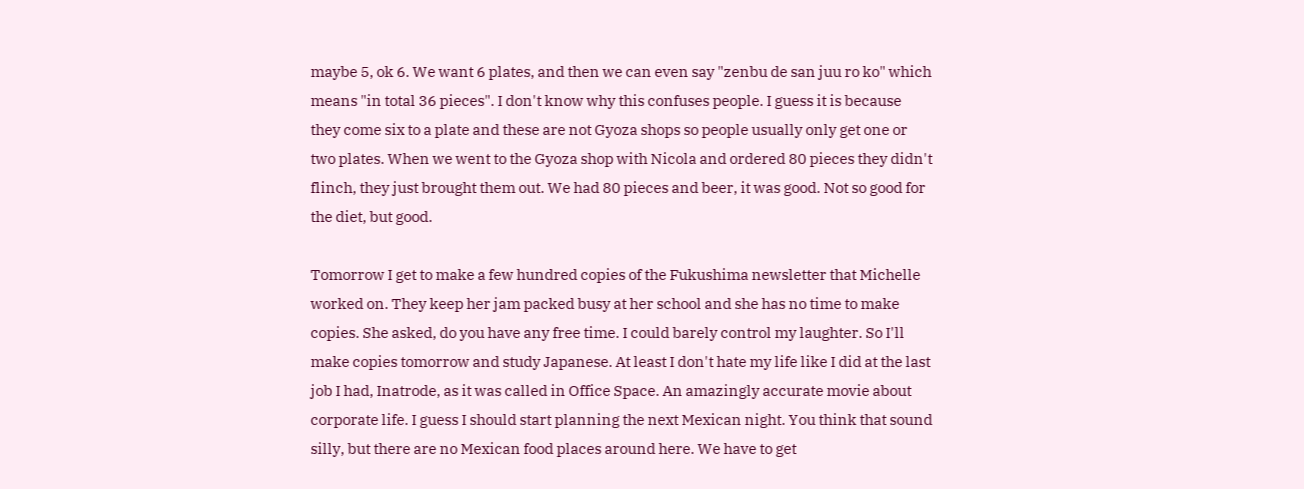maybe 5, ok 6. We want 6 plates, and then we can even say "zenbu de san juu ro ko" which means "in total 36 pieces". I don't know why this confuses people. I guess it is because they come six to a plate and these are not Gyoza shops so people usually only get one or two plates. When we went to the Gyoza shop with Nicola and ordered 80 pieces they didn't flinch, they just brought them out. We had 80 pieces and beer, it was good. Not so good for the diet, but good.

Tomorrow I get to make a few hundred copies of the Fukushima newsletter that Michelle worked on. They keep her jam packed busy at her school and she has no time to make copies. She asked, do you have any free time. I could barely control my laughter. So I'll make copies tomorrow and study Japanese. At least I don't hate my life like I did at the last job I had, Inatrode, as it was called in Office Space. An amazingly accurate movie about corporate life. I guess I should start planning the next Mexican night. You think that sound silly, but there are no Mexican food places around here. We have to get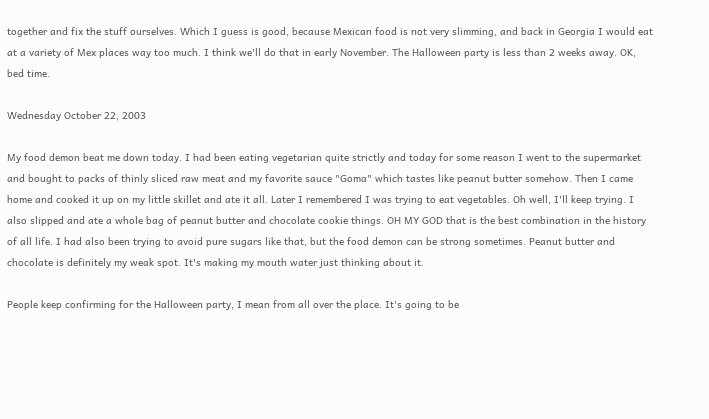together and fix the stuff ourselves. Which I guess is good, because Mexican food is not very slimming, and back in Georgia I would eat at a variety of Mex places way too much. I think we'll do that in early November. The Halloween party is less than 2 weeks away. OK, bed time.

Wednesday October 22, 2003

My food demon beat me down today. I had been eating vegetarian quite strictly and today for some reason I went to the supermarket and bought to packs of thinly sliced raw meat and my favorite sauce "Goma" which tastes like peanut butter somehow. Then I came home and cooked it up on my little skillet and ate it all. Later I remembered I was trying to eat vegetables. Oh well, I'll keep trying. I also slipped and ate a whole bag of peanut butter and chocolate cookie things. OH MY GOD that is the best combination in the history of all life. I had also been trying to avoid pure sugars like that, but the food demon can be strong sometimes. Peanut butter and chocolate is definitely my weak spot. It's making my mouth water just thinking about it.

People keep confirming for the Halloween party, I mean from all over the place. It's going to be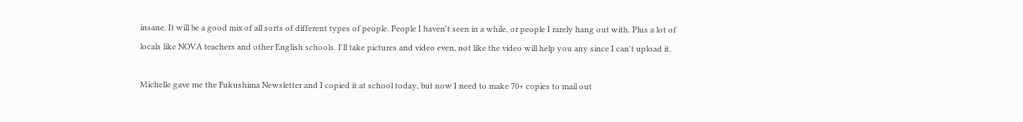insane. It will be a good mix of all sorts of different types of people. People I haven't seen in a while, or people I rarely hang out with. Plus a lot of locals like NOVA teachers and other English schools. I'll take pictures and video even, not like the video will help you any since I can't upload it.

Michelle gave me the Fukushima Newsletter and I copied it at school today, but now I need to make 70+ copies to mail out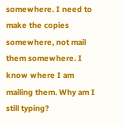somewhere. I need to make the copies somewhere, not mail them somewhere. I know where I am mailing them. Why am I still typing?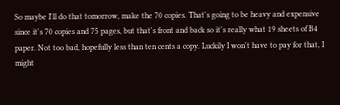So maybe I'll do that tomorrow, make the 70 copies. That's going to be heavy and expensive since it's 70 copies and 75 pages, but that's front and back so it's really what 19 sheets of B4 paper. Not too bad, hopefully less than ten cents a copy. Luckily I won't have to pay for that, I might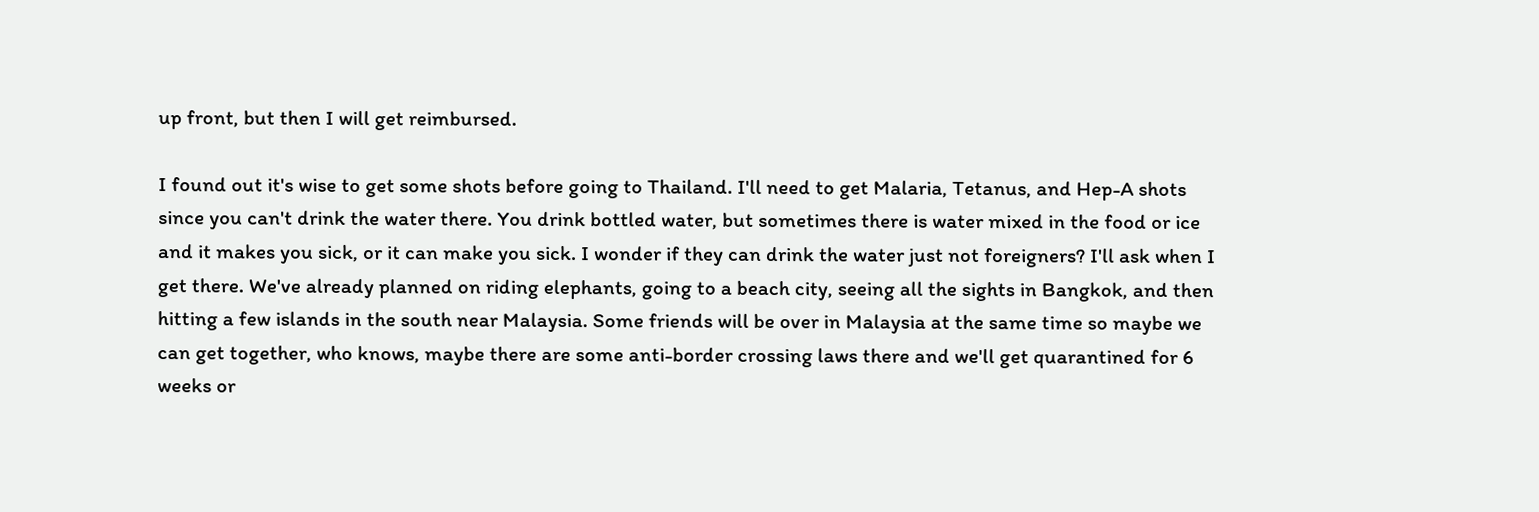up front, but then I will get reimbursed.

I found out it's wise to get some shots before going to Thailand. I'll need to get Malaria, Tetanus, and Hep-A shots since you can't drink the water there. You drink bottled water, but sometimes there is water mixed in the food or ice and it makes you sick, or it can make you sick. I wonder if they can drink the water just not foreigners? I'll ask when I get there. We've already planned on riding elephants, going to a beach city, seeing all the sights in Bangkok, and then hitting a few islands in the south near Malaysia. Some friends will be over in Malaysia at the same time so maybe we can get together, who knows, maybe there are some anti-border crossing laws there and we'll get quarantined for 6 weeks or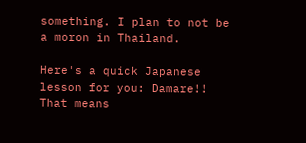something. I plan to not be a moron in Thailand.

Here's a quick Japanese lesson for you: Damare!! That means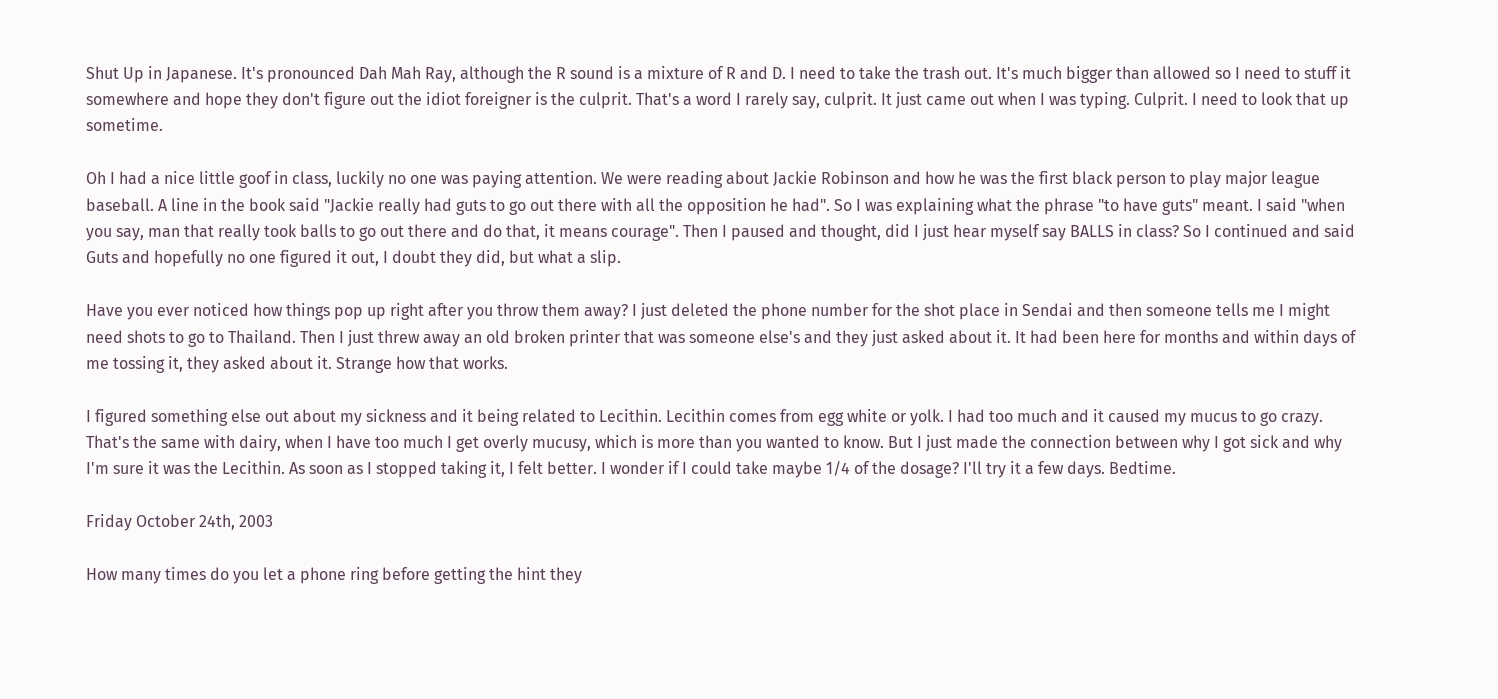Shut Up in Japanese. It's pronounced Dah Mah Ray, although the R sound is a mixture of R and D. I need to take the trash out. It's much bigger than allowed so I need to stuff it somewhere and hope they don't figure out the idiot foreigner is the culprit. That's a word I rarely say, culprit. It just came out when I was typing. Culprit. I need to look that up sometime.

Oh I had a nice little goof in class, luckily no one was paying attention. We were reading about Jackie Robinson and how he was the first black person to play major league baseball. A line in the book said "Jackie really had guts to go out there with all the opposition he had". So I was explaining what the phrase "to have guts" meant. I said "when you say, man that really took balls to go out there and do that, it means courage". Then I paused and thought, did I just hear myself say BALLS in class? So I continued and said Guts and hopefully no one figured it out, I doubt they did, but what a slip.

Have you ever noticed how things pop up right after you throw them away? I just deleted the phone number for the shot place in Sendai and then someone tells me I might need shots to go to Thailand. Then I just threw away an old broken printer that was someone else's and they just asked about it. It had been here for months and within days of me tossing it, they asked about it. Strange how that works.

I figured something else out about my sickness and it being related to Lecithin. Lecithin comes from egg white or yolk. I had too much and it caused my mucus to go crazy. That's the same with dairy, when I have too much I get overly mucusy, which is more than you wanted to know. But I just made the connection between why I got sick and why I'm sure it was the Lecithin. As soon as I stopped taking it, I felt better. I wonder if I could take maybe 1/4 of the dosage? I'll try it a few days. Bedtime.

Friday October 24th, 2003

How many times do you let a phone ring before getting the hint they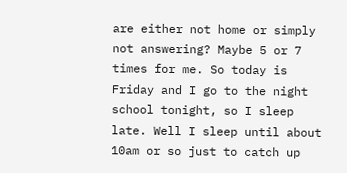are either not home or simply not answering? Maybe 5 or 7 times for me. So today is Friday and I go to the night school tonight, so I sleep late. Well I sleep until about 10am or so just to catch up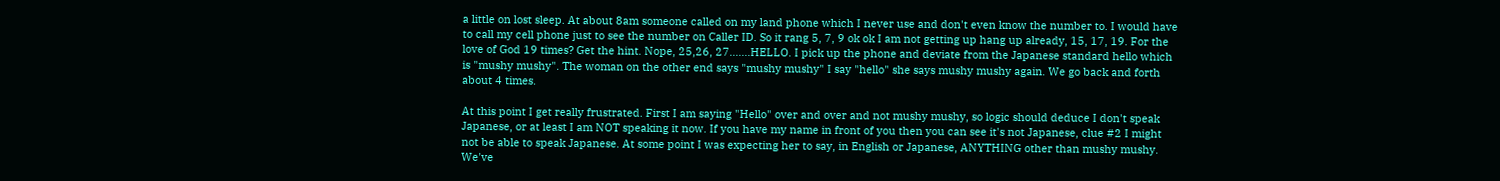a little on lost sleep. At about 8am someone called on my land phone which I never use and don't even know the number to. I would have to call my cell phone just to see the number on Caller ID. So it rang 5, 7, 9 ok ok I am not getting up hang up already, 15, 17, 19. For the love of God 19 times? Get the hint. Nope, 25,26, 27.......HELLO. I pick up the phone and deviate from the Japanese standard hello which is "mushy mushy". The woman on the other end says "mushy mushy" I say "hello" she says mushy mushy again. We go back and forth about 4 times.

At this point I get really frustrated. First I am saying "Hello" over and over and not mushy mushy, so logic should deduce I don't speak Japanese, or at least I am NOT speaking it now. If you have my name in front of you then you can see it's not Japanese, clue #2 I might not be able to speak Japanese. At some point I was expecting her to say, in English or Japanese, ANYTHING other than mushy mushy. We've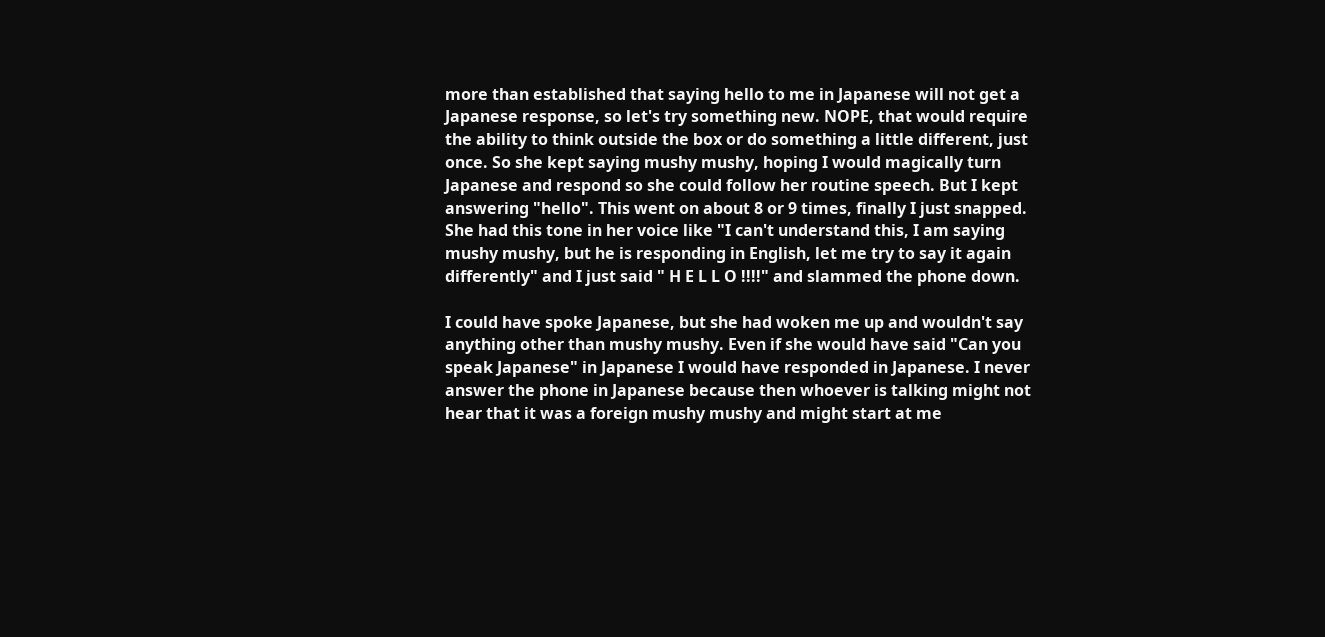more than established that saying hello to me in Japanese will not get a Japanese response, so let's try something new. NOPE, that would require the ability to think outside the box or do something a little different, just once. So she kept saying mushy mushy, hoping I would magically turn Japanese and respond so she could follow her routine speech. But I kept answering "hello". This went on about 8 or 9 times, finally I just snapped. She had this tone in her voice like "I can't understand this, I am saying mushy mushy, but he is responding in English, let me try to say it again differently" and I just said " H E L L O !!!!" and slammed the phone down.

I could have spoke Japanese, but she had woken me up and wouldn't say anything other than mushy mushy. Even if she would have said "Can you speak Japanese" in Japanese I would have responded in Japanese. I never answer the phone in Japanese because then whoever is talking might not hear that it was a foreign mushy mushy and might start at me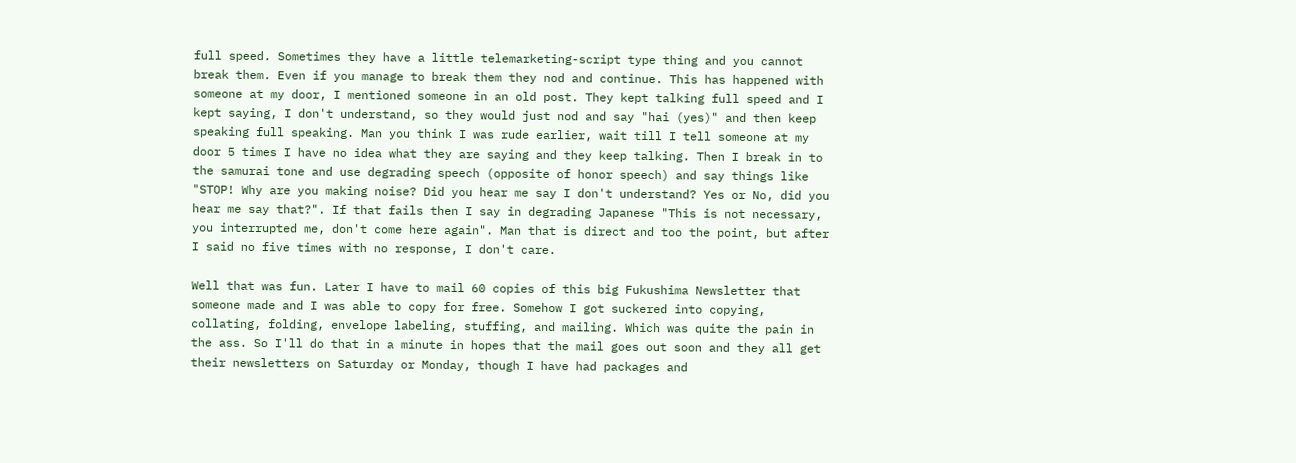full speed. Sometimes they have a little telemarketing-script type thing and you cannot break them. Even if you manage to break them they nod and continue. This has happened with someone at my door, I mentioned someone in an old post. They kept talking full speed and I kept saying, I don't understand, so they would just nod and say "hai (yes)" and then keep speaking full speaking. Man you think I was rude earlier, wait till I tell someone at my door 5 times I have no idea what they are saying and they keep talking. Then I break in to the samurai tone and use degrading speech (opposite of honor speech) and say things like "STOP! Why are you making noise? Did you hear me say I don't understand? Yes or No, did you hear me say that?". If that fails then I say in degrading Japanese "This is not necessary, you interrupted me, don't come here again". Man that is direct and too the point, but after I said no five times with no response, I don't care.

Well that was fun. Later I have to mail 60 copies of this big Fukushima Newsletter that someone made and I was able to copy for free. Somehow I got suckered into copying, collating, folding, envelope labeling, stuffing, and mailing. Which was quite the pain in the ass. So I'll do that in a minute in hopes that the mail goes out soon and they all get their newsletters on Saturday or Monday, though I have had packages and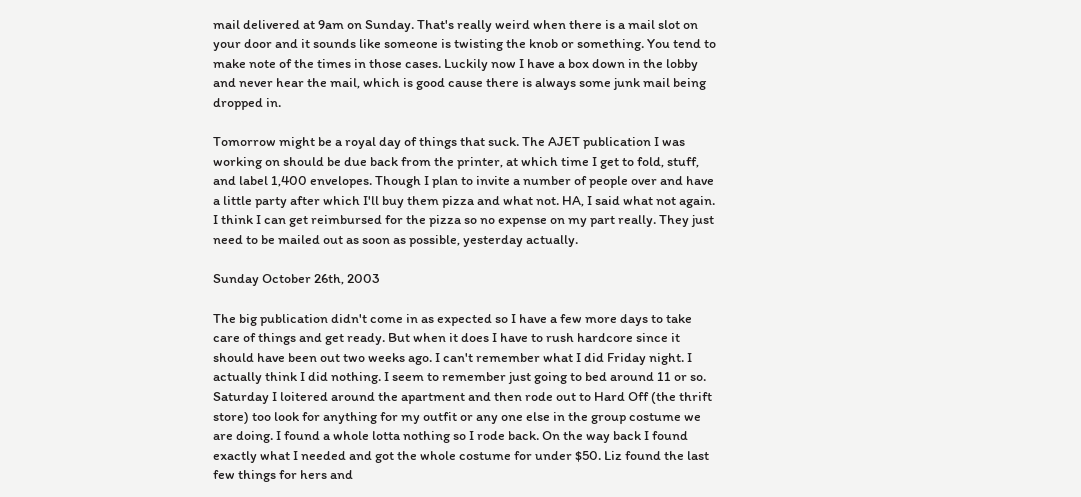mail delivered at 9am on Sunday. That's really weird when there is a mail slot on your door and it sounds like someone is twisting the knob or something. You tend to make note of the times in those cases. Luckily now I have a box down in the lobby and never hear the mail, which is good cause there is always some junk mail being dropped in.

Tomorrow might be a royal day of things that suck. The AJET publication I was working on should be due back from the printer, at which time I get to fold, stuff, and label 1,400 envelopes. Though I plan to invite a number of people over and have a little party after which I'll buy them pizza and what not. HA, I said what not again. I think I can get reimbursed for the pizza so no expense on my part really. They just need to be mailed out as soon as possible, yesterday actually.

Sunday October 26th, 2003

The big publication didn't come in as expected so I have a few more days to take care of things and get ready. But when it does I have to rush hardcore since it should have been out two weeks ago. I can't remember what I did Friday night. I actually think I did nothing. I seem to remember just going to bed around 11 or so. Saturday I loitered around the apartment and then rode out to Hard Off (the thrift store) too look for anything for my outfit or any one else in the group costume we are doing. I found a whole lotta nothing so I rode back. On the way back I found exactly what I needed and got the whole costume for under $50. Liz found the last few things for hers and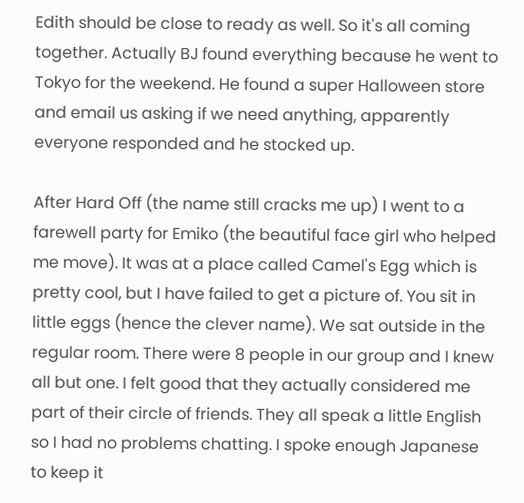Edith should be close to ready as well. So it's all coming together. Actually BJ found everything because he went to Tokyo for the weekend. He found a super Halloween store and email us asking if we need anything, apparently everyone responded and he stocked up.

After Hard Off (the name still cracks me up) I went to a farewell party for Emiko (the beautiful face girl who helped me move). It was at a place called Camel's Egg which is pretty cool, but I have failed to get a picture of. You sit in little eggs (hence the clever name). We sat outside in the regular room. There were 8 people in our group and I knew all but one. I felt good that they actually considered me part of their circle of friends. They all speak a little English so I had no problems chatting. I spoke enough Japanese to keep it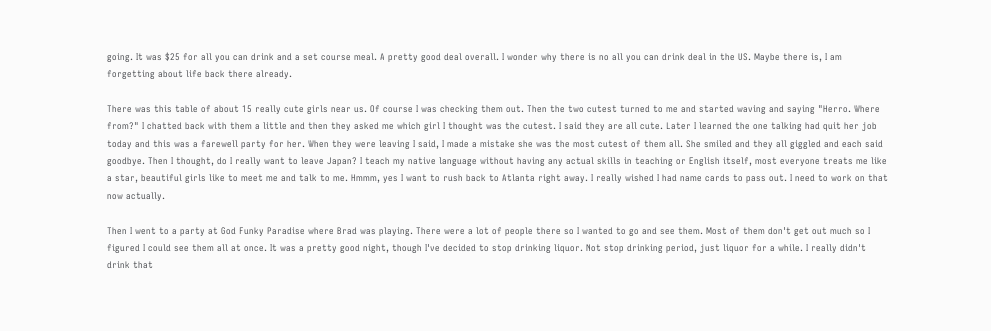going. It was $25 for all you can drink and a set course meal. A pretty good deal overall. I wonder why there is no all you can drink deal in the US. Maybe there is, I am forgetting about life back there already.

There was this table of about 15 really cute girls near us. Of course I was checking them out. Then the two cutest turned to me and started waving and saying "Herro. Where from?" I chatted back with them a little and then they asked me which girl I thought was the cutest. I said they are all cute. Later I learned the one talking had quit her job today and this was a farewell party for her. When they were leaving I said, I made a mistake she was the most cutest of them all. She smiled and they all giggled and each said goodbye. Then I thought, do I really want to leave Japan? I teach my native language without having any actual skills in teaching or English itself, most everyone treats me like a star, beautiful girls like to meet me and talk to me. Hmmm, yes I want to rush back to Atlanta right away. I really wished I had name cards to pass out. I need to work on that now actually.

Then I went to a party at God Funky Paradise where Brad was playing. There were a lot of people there so I wanted to go and see them. Most of them don't get out much so I figured I could see them all at once. It was a pretty good night, though I've decided to stop drinking liquor. Not stop drinking period, just liquor for a while. I really didn't drink that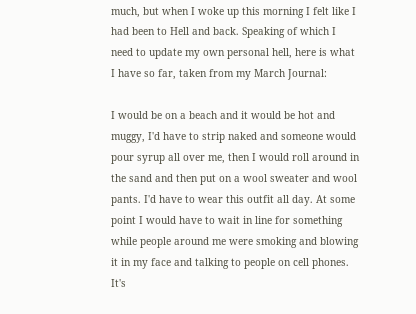much, but when I woke up this morning I felt like I had been to Hell and back. Speaking of which I need to update my own personal hell, here is what I have so far, taken from my March Journal:

I would be on a beach and it would be hot and muggy, I'd have to strip naked and someone would pour syrup all over me, then I would roll around in the sand and then put on a wool sweater and wool pants. I'd have to wear this outfit all day. At some point I would have to wait in line for something while people around me were smoking and blowing it in my face and talking to people on cell phones. It's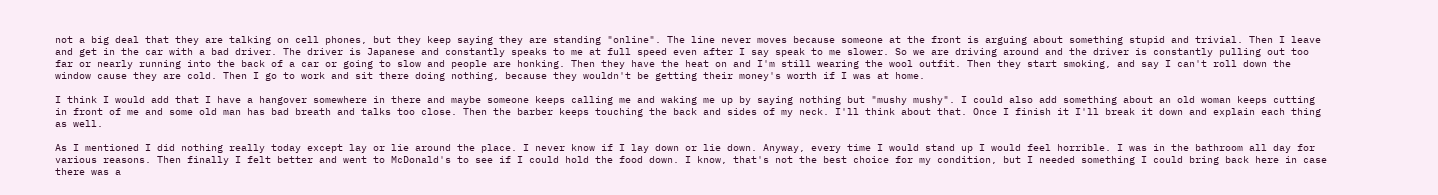not a big deal that they are talking on cell phones, but they keep saying they are standing "online". The line never moves because someone at the front is arguing about something stupid and trivial. Then I leave and get in the car with a bad driver. The driver is Japanese and constantly speaks to me at full speed even after I say speak to me slower. So we are driving around and the driver is constantly pulling out too far or nearly running into the back of a car or going to slow and people are honking. Then they have the heat on and I'm still wearing the wool outfit. Then they start smoking, and say I can't roll down the window cause they are cold. Then I go to work and sit there doing nothing, because they wouldn't be getting their money's worth if I was at home.

I think I would add that I have a hangover somewhere in there and maybe someone keeps calling me and waking me up by saying nothing but "mushy mushy". I could also add something about an old woman keeps cutting in front of me and some old man has bad breath and talks too close. Then the barber keeps touching the back and sides of my neck. I'll think about that. Once I finish it I'll break it down and explain each thing as well.

As I mentioned I did nothing really today except lay or lie around the place. I never know if I lay down or lie down. Anyway, every time I would stand up I would feel horrible. I was in the bathroom all day for various reasons. Then finally I felt better and went to McDonald's to see if I could hold the food down. I know, that's not the best choice for my condition, but I needed something I could bring back here in case there was a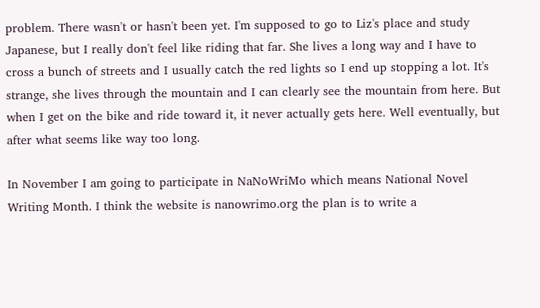problem. There wasn't or hasn't been yet. I'm supposed to go to Liz's place and study Japanese, but I really don't feel like riding that far. She lives a long way and I have to cross a bunch of streets and I usually catch the red lights so I end up stopping a lot. It's strange, she lives through the mountain and I can clearly see the mountain from here. But when I get on the bike and ride toward it, it never actually gets here. Well eventually, but after what seems like way too long.

In November I am going to participate in NaNoWriMo which means National Novel Writing Month. I think the website is nanowrimo.org the plan is to write a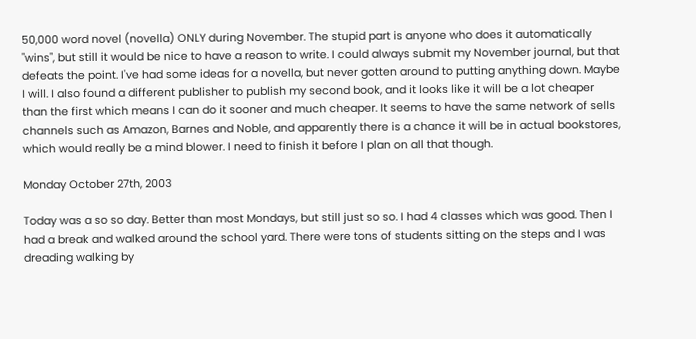50,000 word novel (novella) ONLY during November. The stupid part is anyone who does it automatically "wins", but still it would be nice to have a reason to write. I could always submit my November journal, but that defeats the point. I've had some ideas for a novella, but never gotten around to putting anything down. Maybe I will. I also found a different publisher to publish my second book, and it looks like it will be a lot cheaper than the first which means I can do it sooner and much cheaper. It seems to have the same network of sells channels such as Amazon, Barnes and Noble, and apparently there is a chance it will be in actual bookstores, which would really be a mind blower. I need to finish it before I plan on all that though.

Monday October 27th, 2003

Today was a so so day. Better than most Mondays, but still just so so. I had 4 classes which was good. Then I had a break and walked around the school yard. There were tons of students sitting on the steps and I was dreading walking by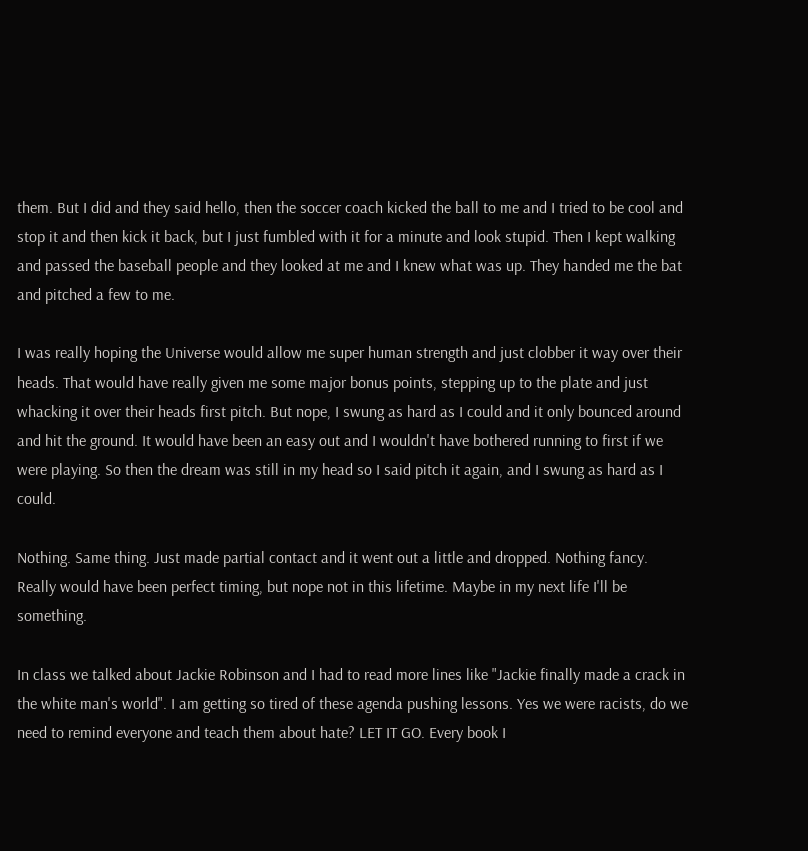them. But I did and they said hello, then the soccer coach kicked the ball to me and I tried to be cool and stop it and then kick it back, but I just fumbled with it for a minute and look stupid. Then I kept walking and passed the baseball people and they looked at me and I knew what was up. They handed me the bat and pitched a few to me.

I was really hoping the Universe would allow me super human strength and just clobber it way over their heads. That would have really given me some major bonus points, stepping up to the plate and just whacking it over their heads first pitch. But nope, I swung as hard as I could and it only bounced around and hit the ground. It would have been an easy out and I wouldn't have bothered running to first if we were playing. So then the dream was still in my head so I said pitch it again, and I swung as hard as I could.

Nothing. Same thing. Just made partial contact and it went out a little and dropped. Nothing fancy. Really would have been perfect timing, but nope not in this lifetime. Maybe in my next life I'll be something.

In class we talked about Jackie Robinson and I had to read more lines like "Jackie finally made a crack in the white man's world". I am getting so tired of these agenda pushing lessons. Yes we were racists, do we need to remind everyone and teach them about hate? LET IT GO. Every book I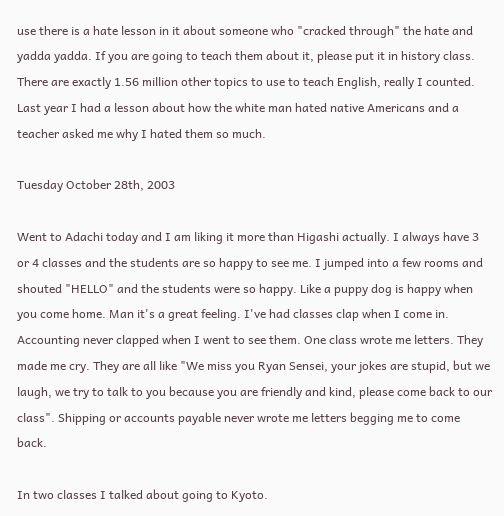use there is a hate lesson in it about someone who "cracked through" the hate and yadda yadda. If you are going to teach them about it, please put it in history class. There are exactly 1.56 million other topics to use to teach English, really I counted. Last year I had a lesson about how the white man hated native Americans and a teacher asked me why I hated them so much.

Tuesday October 28th, 2003

Went to Adachi today and I am liking it more than Higashi actually. I always have 3 or 4 classes and the students are so happy to see me. I jumped into a few rooms and shouted "HELLO" and the students were so happy. Like a puppy dog is happy when you come home. Man it's a great feeling. I've had classes clap when I come in. Accounting never clapped when I went to see them. One class wrote me letters. They made me cry. They are all like "We miss you Ryan Sensei, your jokes are stupid, but we laugh, we try to talk to you because you are friendly and kind, please come back to our class". Shipping or accounts payable never wrote me letters begging me to come back.

In two classes I talked about going to Kyoto.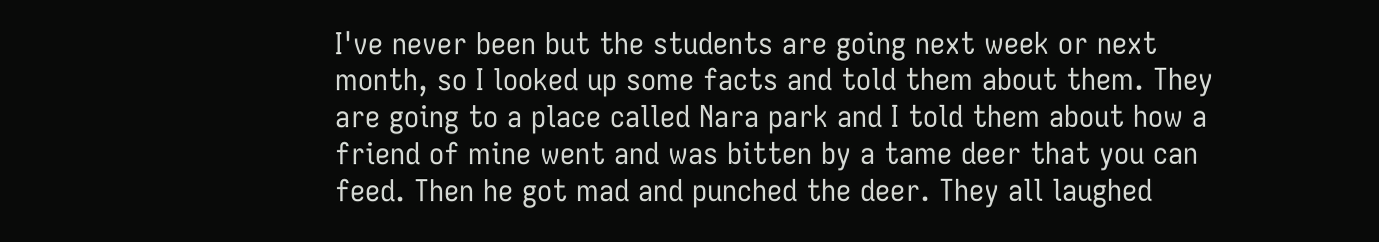I've never been but the students are going next week or next month, so I looked up some facts and told them about them. They are going to a place called Nara park and I told them about how a friend of mine went and was bitten by a tame deer that you can feed. Then he got mad and punched the deer. They all laughed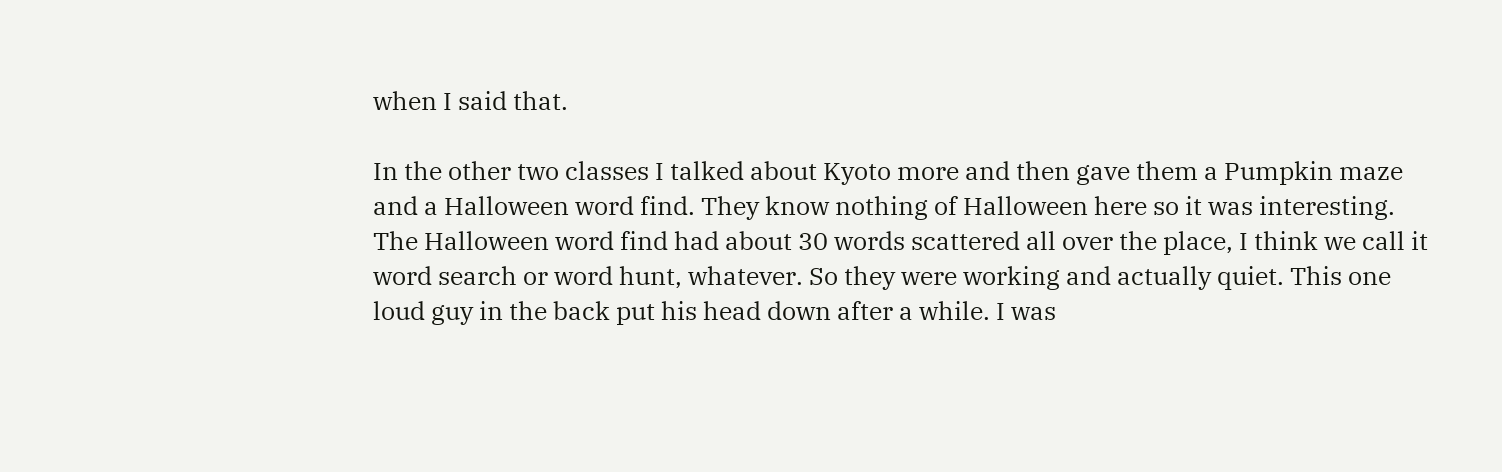when I said that.

In the other two classes I talked about Kyoto more and then gave them a Pumpkin maze and a Halloween word find. They know nothing of Halloween here so it was interesting. The Halloween word find had about 30 words scattered all over the place, I think we call it word search or word hunt, whatever. So they were working and actually quiet. This one loud guy in the back put his head down after a while. I was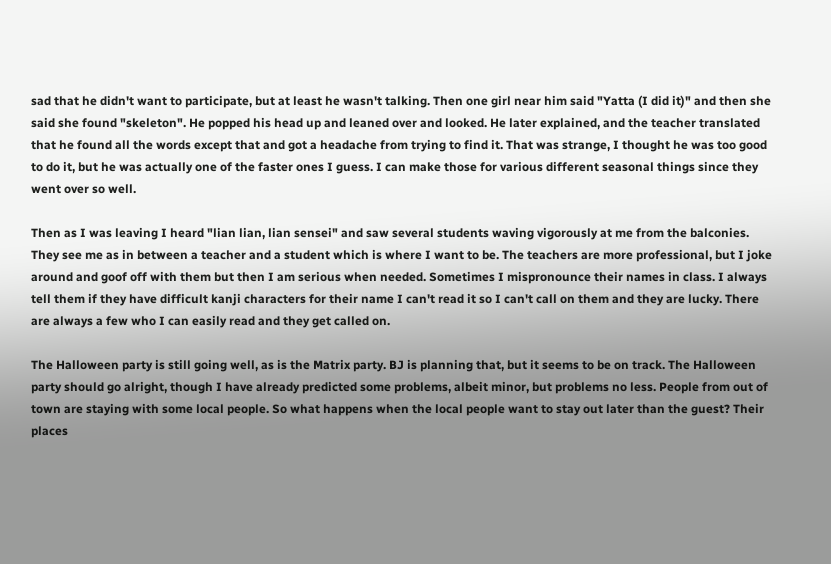sad that he didn't want to participate, but at least he wasn't talking. Then one girl near him said "Yatta (I did it)" and then she said she found "skeleton". He popped his head up and leaned over and looked. He later explained, and the teacher translated that he found all the words except that and got a headache from trying to find it. That was strange, I thought he was too good to do it, but he was actually one of the faster ones I guess. I can make those for various different seasonal things since they went over so well.

Then as I was leaving I heard "lian lian, lian sensei" and saw several students waving vigorously at me from the balconies. They see me as in between a teacher and a student which is where I want to be. The teachers are more professional, but I joke around and goof off with them but then I am serious when needed. Sometimes I mispronounce their names in class. I always tell them if they have difficult kanji characters for their name I can't read it so I can't call on them and they are lucky. There are always a few who I can easily read and they get called on.

The Halloween party is still going well, as is the Matrix party. BJ is planning that, but it seems to be on track. The Halloween party should go alright, though I have already predicted some problems, albeit minor, but problems no less. People from out of town are staying with some local people. So what happens when the local people want to stay out later than the guest? Their places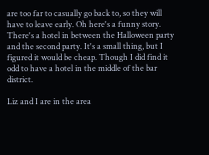are too far to casually go back to, so they will have to leave early. Oh here's a funny story. There's a hotel in between the Halloween party and the second party. It's a small thing, but I figured it would be cheap. Though I did find it odd to have a hotel in the middle of the bar district.

Liz and I are in the area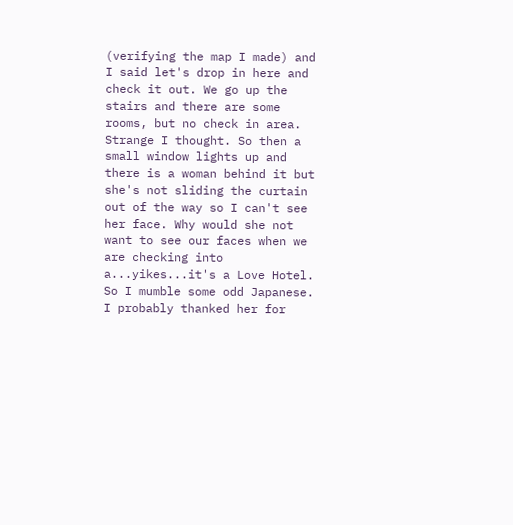(verifying the map I made) and I said let's drop in here and check it out. We go up the stairs and there are some rooms, but no check in area. Strange I thought. So then a small window lights up and there is a woman behind it but she's not sliding the curtain out of the way so I can't see her face. Why would she not want to see our faces when we are checking into a...yikes...it's a Love Hotel. So I mumble some odd Japanese. I probably thanked her for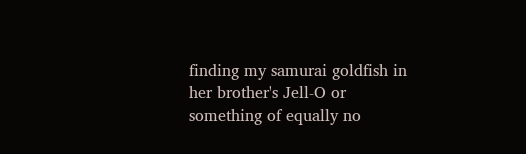finding my samurai goldfish in her brother's Jell-O or something of equally no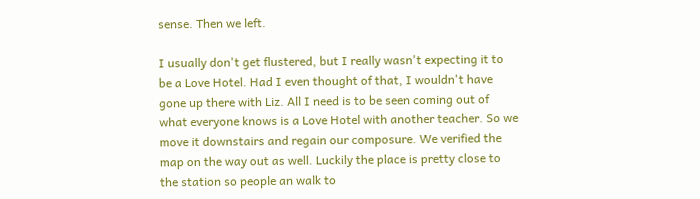sense. Then we left.

I usually don't get flustered, but I really wasn't expecting it to be a Love Hotel. Had I even thought of that, I wouldn't have gone up there with Liz. All I need is to be seen coming out of what everyone knows is a Love Hotel with another teacher. So we move it downstairs and regain our composure. We verified the map on the way out as well. Luckily the place is pretty close to the station so people an walk to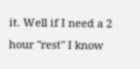it. Well if I need a 2 hour "rest" I know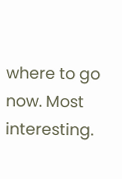where to go now. Most interesting.